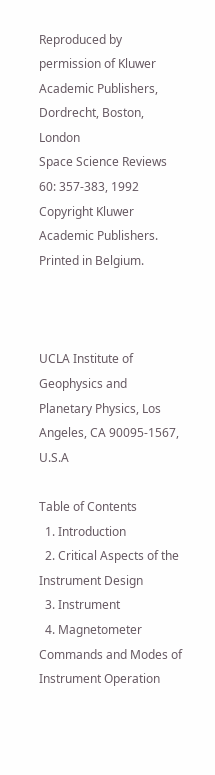Reproduced by permission of Kluwer Academic Publishers, Dordrecht, Boston, London
Space Science Reviews 60: 357-383, 1992
Copyright Kluwer Academic Publishers. Printed in Belgium.



UCLA Institute of Geophysics and Planetary Physics, Los Angeles, CA 90095-1567, U.S.A

Table of Contents
  1. Introduction
  2. Critical Aspects of the Instrument Design
  3. Instrument
  4. Magnetometer Commands and Modes of Instrument Operation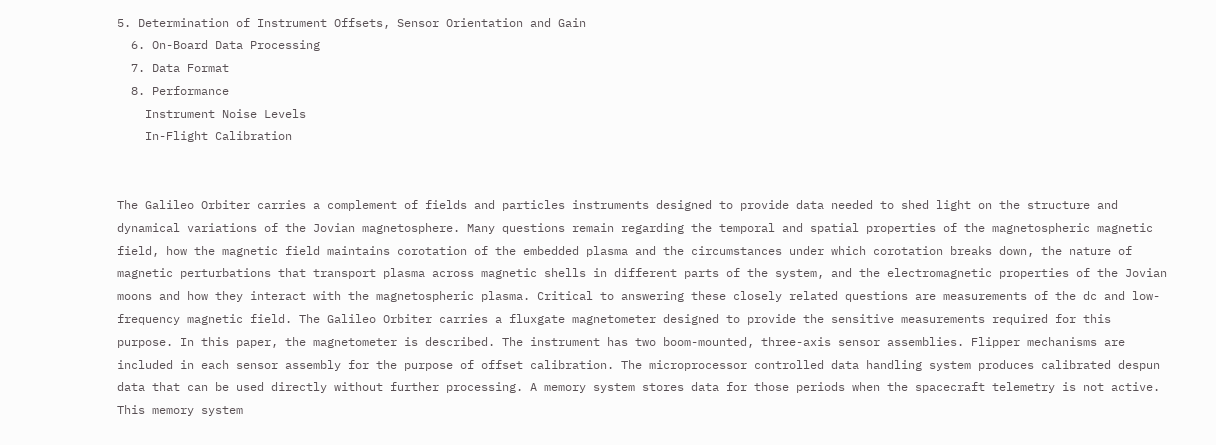5. Determination of Instrument Offsets, Sensor Orientation and Gain
  6. On-Board Data Processing
  7. Data Format
  8. Performance
    Instrument Noise Levels
    In-Flight Calibration


The Galileo Orbiter carries a complement of fields and particles instruments designed to provide data needed to shed light on the structure and dynamical variations of the Jovian magnetosphere. Many questions remain regarding the temporal and spatial properties of the magnetospheric magnetic field, how the magnetic field maintains corotation of the embedded plasma and the circumstances under which corotation breaks down, the nature of magnetic perturbations that transport plasma across magnetic shells in different parts of the system, and the electromagnetic properties of the Jovian moons and how they interact with the magnetospheric plasma. Critical to answering these closely related questions are measurements of the dc and low-frequency magnetic field. The Galileo Orbiter carries a fluxgate magnetometer designed to provide the sensitive measurements required for this purpose. In this paper, the magnetometer is described. The instrument has two boom-mounted, three-axis sensor assemblies. Flipper mechanisms are included in each sensor assembly for the purpose of offset calibration. The microprocessor controlled data handling system produces calibrated despun data that can be used directly without further processing. A memory system stores data for those periods when the spacecraft telemetry is not active. This memory system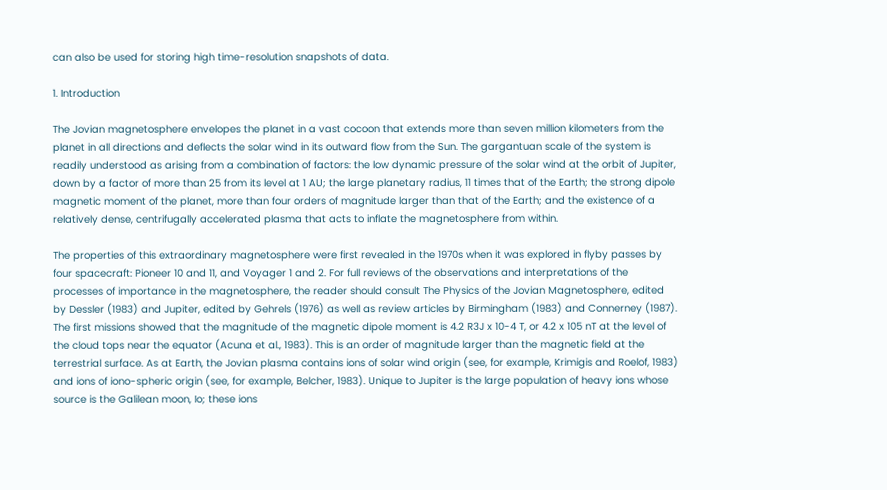can also be used for storing high time-resolution snapshots of data.

1. Introduction

The Jovian magnetosphere envelopes the planet in a vast cocoon that extends more than seven million kilometers from the planet in all directions and deflects the solar wind in its outward flow from the Sun. The gargantuan scale of the system is readily understood as arising from a combination of factors: the low dynamic pressure of the solar wind at the orbit of Jupiter, down by a factor of more than 25 from its level at 1 AU; the large planetary radius, 11 times that of the Earth; the strong dipole magnetic moment of the planet, more than four orders of magnitude larger than that of the Earth; and the existence of a relatively dense, centrifugally accelerated plasma that acts to inflate the magnetosphere from within.

The properties of this extraordinary magnetosphere were first revealed in the 1970s when it was explored in flyby passes by four spacecraft: Pioneer 10 and 11, and Voyager 1 and 2. For full reviews of the observations and interpretations of the processes of importance in the magnetosphere, the reader should consult The Physics of the Jovian Magnetosphere, edited by Dessler (1983) and Jupiter, edited by Gehrels (1976) as well as review articles by Birmingham (1983) and Connerney (1987). The first missions showed that the magnitude of the magnetic dipole moment is 4.2 R3J x 10-4 T, or 4.2 x 105 nT at the level of the cloud tops near the equator (Acuna et al., 1983). This is an order of magnitude larger than the magnetic field at the terrestrial surface. As at Earth, the Jovian plasma contains ions of solar wind origin (see, for example, Krimigis and Roelof, 1983) and ions of iono-spheric origin (see, for example, Belcher, 1983). Unique to Jupiter is the large population of heavy ions whose source is the Galilean moon, Io; these ions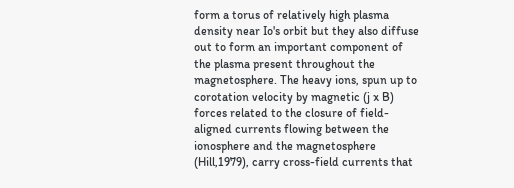form a torus of relatively high plasma density near Io's orbit but they also diffuse out to form an important component of the plasma present throughout the magnetosphere. The heavy ions, spun up to corotation velocity by magnetic (j x B) forces related to the closure of field-aligned currents flowing between the ionosphere and the magnetosphere (Hill,1979), carry cross-field currents that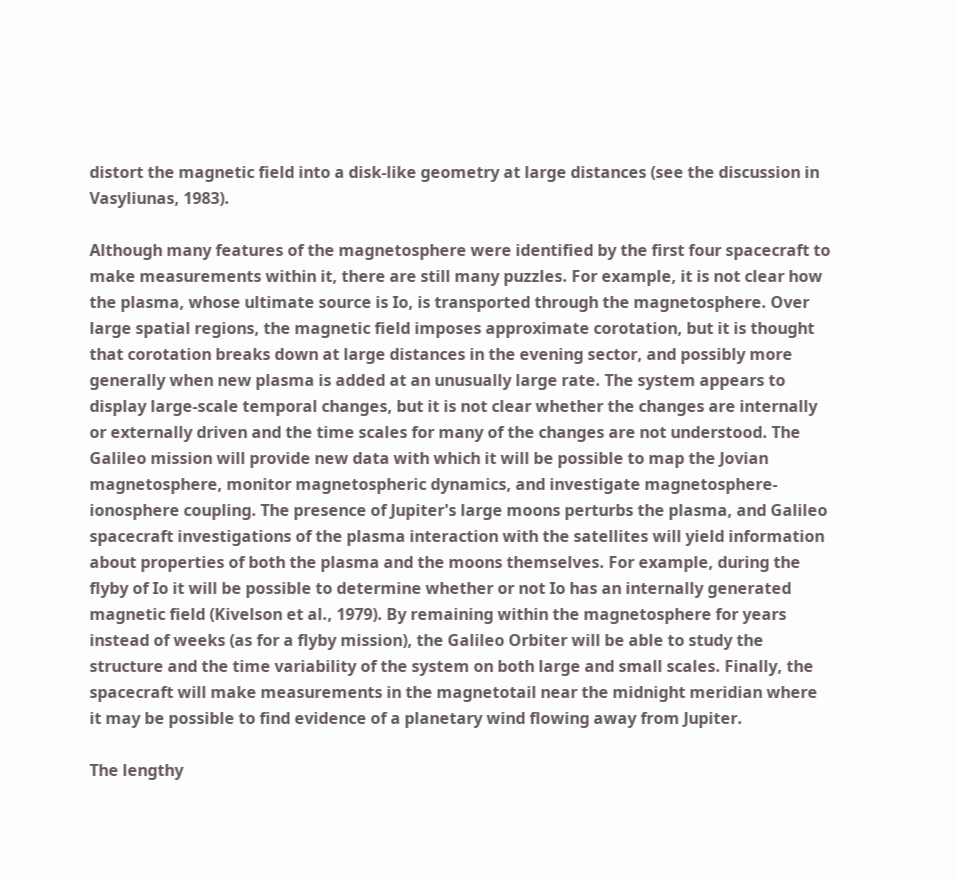distort the magnetic field into a disk-like geometry at large distances (see the discussion in Vasyliunas, 1983).

Although many features of the magnetosphere were identified by the first four spacecraft to make measurements within it, there are still many puzzles. For example, it is not clear how the plasma, whose ultimate source is Io, is transported through the magnetosphere. Over large spatial regions, the magnetic field imposes approximate corotation, but it is thought that corotation breaks down at large distances in the evening sector, and possibly more generally when new plasma is added at an unusually large rate. The system appears to display large-scale temporal changes, but it is not clear whether the changes are internally or externally driven and the time scales for many of the changes are not understood. The Galileo mission will provide new data with which it will be possible to map the Jovian magnetosphere, monitor magnetospheric dynamics, and investigate magnetosphere-ionosphere coupling. The presence of Jupiter's large moons perturbs the plasma, and Galileo spacecraft investigations of the plasma interaction with the satellites will yield information about properties of both the plasma and the moons themselves. For example, during the flyby of Io it will be possible to determine whether or not Io has an internally generated magnetic field (Kivelson et al., 1979). By remaining within the magnetosphere for years instead of weeks (as for a flyby mission), the Galileo Orbiter will be able to study the structure and the time variability of the system on both large and small scales. Finally, the spacecraft will make measurements in the magnetotail near the midnight meridian where it may be possible to find evidence of a planetary wind flowing away from Jupiter.

The lengthy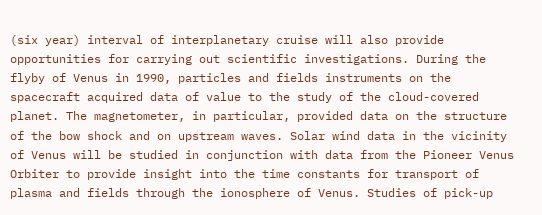(six year) interval of interplanetary cruise will also provide opportunities for carrying out scientific investigations. During the flyby of Venus in 1990, particles and fields instruments on the spacecraft acquired data of value to the study of the cloud-covered planet. The magnetometer, in particular, provided data on the structure of the bow shock and on upstream waves. Solar wind data in the vicinity of Venus will be studied in conjunction with data from the Pioneer Venus Orbiter to provide insight into the time constants for transport of plasma and fields through the ionosphere of Venus. Studies of pick-up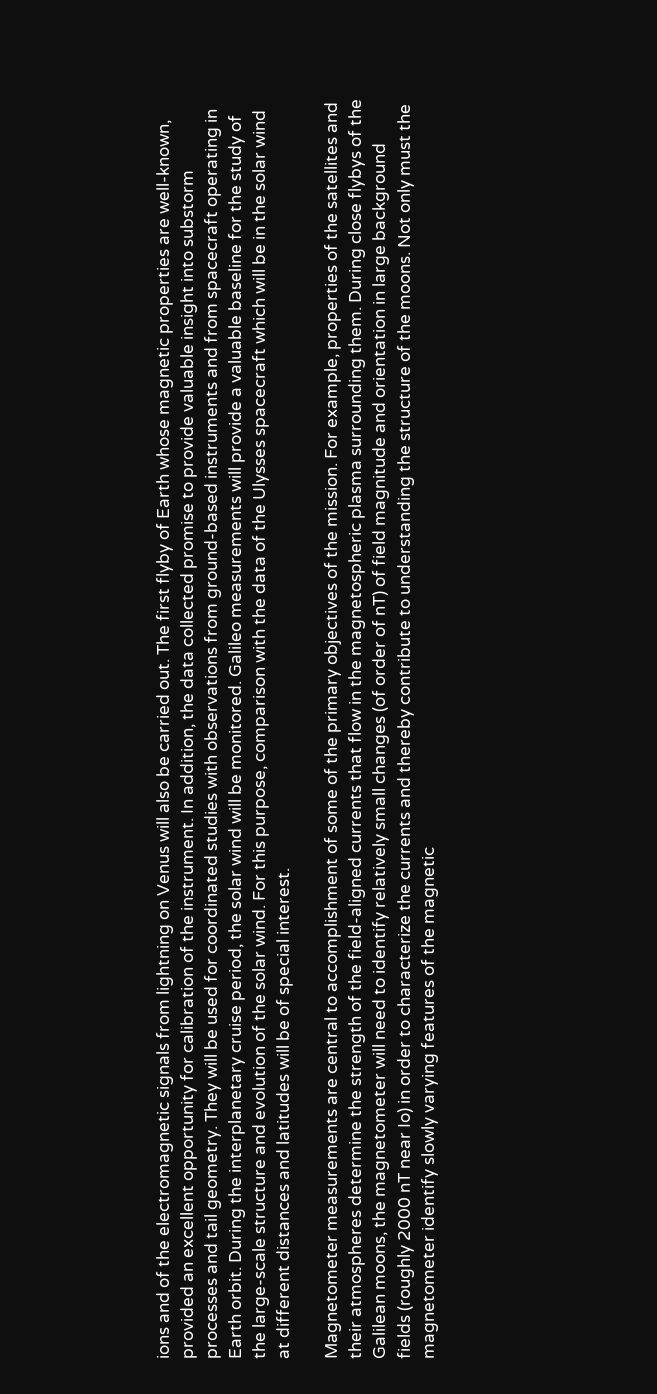ions and of the electromagnetic signals from lightning on Venus will also be carried out. The first flyby of Earth whose magnetic properties are well-known, provided an excellent opportunity for calibration of the instrument. In addition, the data collected promise to provide valuable insight into substorm processes and tail geometry. They will be used for coordinated studies with observations from ground-based instruments and from spacecraft operating in Earth orbit. During the interplanetary cruise period, the solar wind will be monitored. Galileo measurements will provide a valuable baseline for the study of the large-scale structure and evolution of the solar wind. For this purpose, comparison with the data of the Ulysses spacecraft which will be in the solar wind at different distances and latitudes will be of special interest.

Magnetometer measurements are central to accomplishment of some of the primary objectives of the mission. For example, properties of the satellites and their atmospheres determine the strength of the field-aligned currents that flow in the magnetospheric plasma surrounding them. During close flybys of the Galilean moons, the magnetometer will need to identify relatively small changes (of order of nT) of field magnitude and orientation in large background fields (roughly 2000 nT near Io) in order to characterize the currents and thereby contribute to understanding the structure of the moons. Not only must the magnetometer identify slowly varying features of the magnetic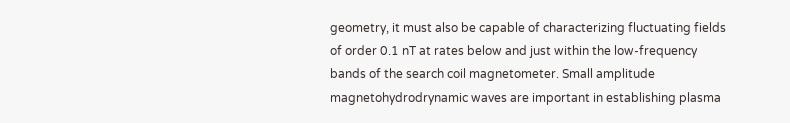geometry, it must also be capable of characterizing fluctuating fields of order 0.1 nT at rates below and just within the low-frequency bands of the search coil magnetometer. Small amplitude magnetohydrodrynamic waves are important in establishing plasma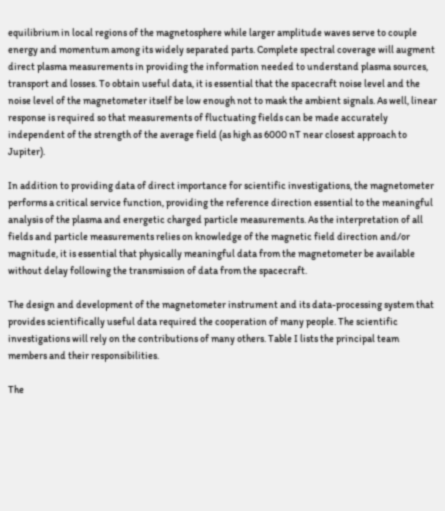equilibrium in local regions of the magnetosphere while larger amplitude waves serve to couple energy and momentum among its widely separated parts. Complete spectral coverage will augment direct plasma measurements in providing the information needed to understand plasma sources, transport and losses. To obtain useful data, it is essential that the spacecraft noise level and the noise level of the magnetometer itself be low enough not to mask the ambient signals. As well, linear response is required so that measurements of fluctuating fields can be made accurately independent of the strength of the average field (as high as 6000 nT near closest approach to Jupiter).

In addition to providing data of direct importance for scientific investigations, the magnetometer performs a critical service function, providing the reference direction essential to the meaningful analysis of the plasma and energetic charged particle measurements. As the interpretation of all fields and particle measurements relies on knowledge of the magnetic field direction and/or magnitude, it is essential that physically meaningful data from the magnetometer be available without delay following the transmission of data from the spacecraft.

The design and development of the magnetometer instrument and its data-processing system that provides scientifically useful data required the cooperation of many people. The scientific investigations will rely on the contributions of many others. Table I lists the principal team members and their responsibilities.

The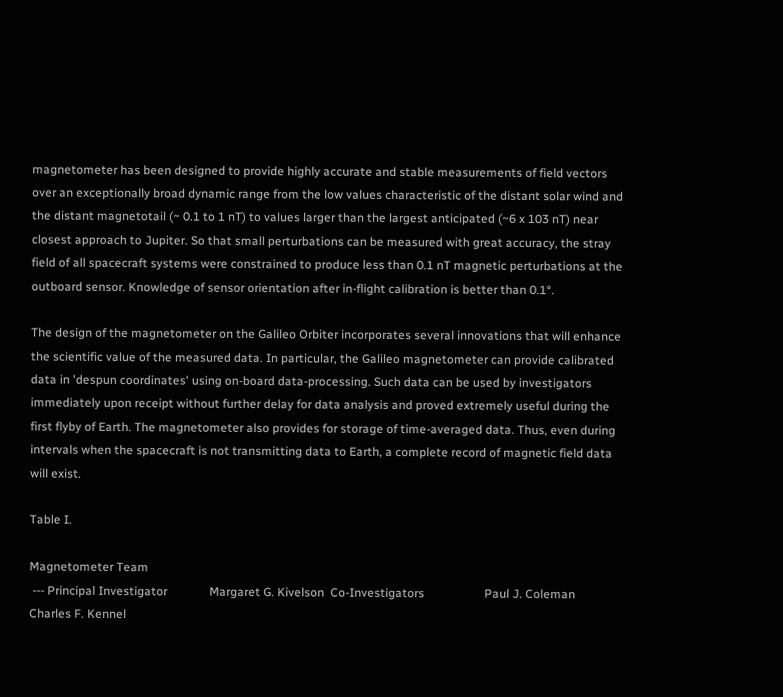magnetometer has been designed to provide highly accurate and stable measurements of field vectors over an exceptionally broad dynamic range from the low values characteristic of the distant solar wind and the distant magnetotail (~ 0.1 to 1 nT) to values larger than the largest anticipated (~6 x 103 nT) near closest approach to Jupiter. So that small perturbations can be measured with great accuracy, the stray field of all spacecraft systems were constrained to produce less than 0.1 nT magnetic perturbations at the outboard sensor. Knowledge of sensor orientation after in-flight calibration is better than 0.1°.

The design of the magnetometer on the Galileo Orbiter incorporates several innovations that will enhance the scientific value of the measured data. In particular, the Galileo magnetometer can provide calibrated data in 'despun coordinates' using on-board data-processing. Such data can be used by investigators immediately upon receipt without further delay for data analysis and proved extremely useful during the first flyby of Earth. The magnetometer also provides for storage of time-averaged data. Thus, even during intervals when the spacecraft is not transmitting data to Earth, a complete record of magnetic field data will exist.

Table I.

Magnetometer Team
 --- Principal Investigator              Margaret G. Kivelson  Co-Investigators                    Paul J. Coleman                                     Charles F. Kennel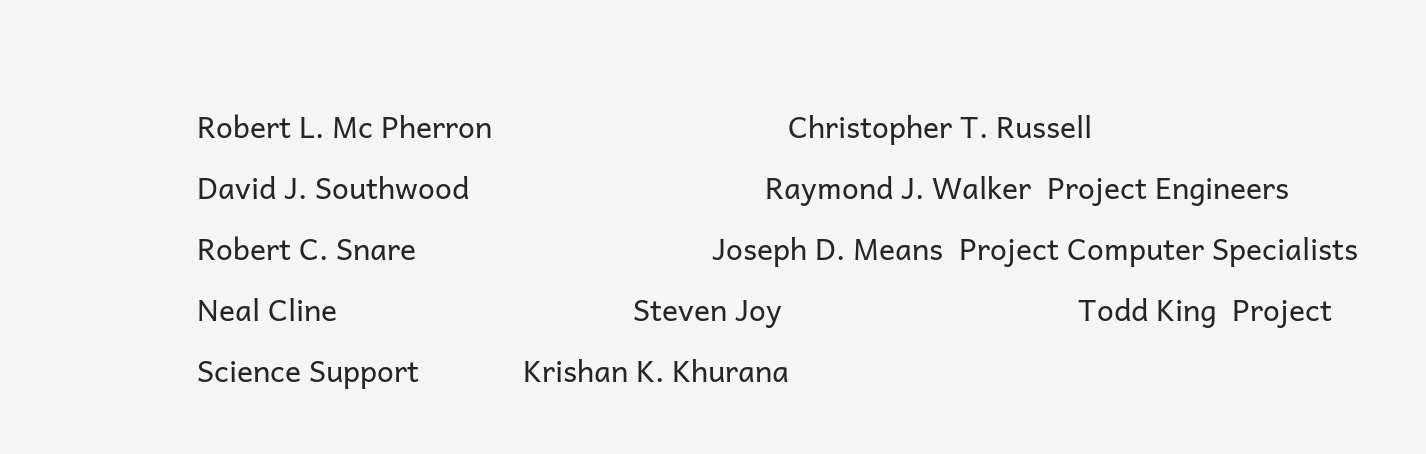Robert L. Mc Pherron                                     Christopher T. Russell                                     David J. Southwood                                     Raymond J. Walker  Project Engineers                   Robert C. Snare                                     Joseph D. Means  Project Computer Specialists        Neal Cline                                     Steven Joy                                     Todd King  Project Science Support             Krishan K. Khurana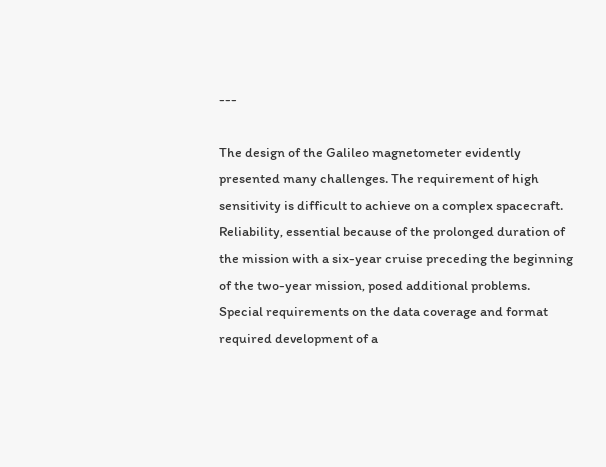---

The design of the Galileo magnetometer evidently presented many challenges. The requirement of high sensitivity is difficult to achieve on a complex spacecraft. Reliability, essential because of the prolonged duration of the mission with a six-year cruise preceding the beginning of the two-year mission, posed additional problems. Special requirements on the data coverage and format required development of a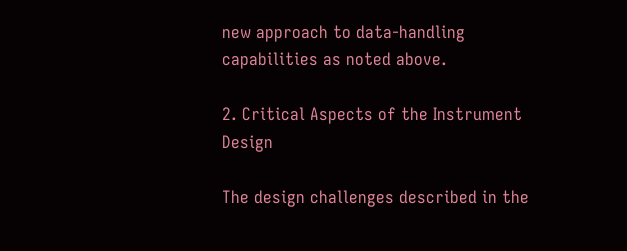new approach to data-handling capabilities as noted above.

2. Critical Aspects of the Instrument Design

The design challenges described in the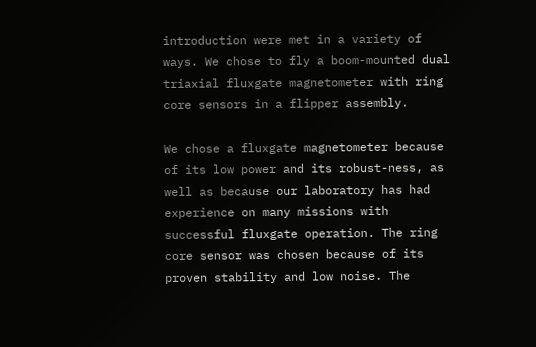introduction were met in a variety of ways. We chose to fly a boom-mounted dual triaxial fluxgate magnetometer with ring core sensors in a flipper assembly.

We chose a fluxgate magnetometer because of its low power and its robust-ness, as well as because our laboratory has had experience on many missions with successful fluxgate operation. The ring core sensor was chosen because of its proven stability and low noise. The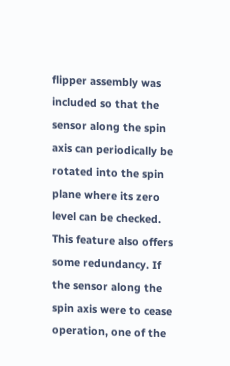flipper assembly was included so that the sensor along the spin axis can periodically be rotated into the spin plane where its zero level can be checked. This feature also offers some redundancy. If the sensor along the spin axis were to cease operation, one of the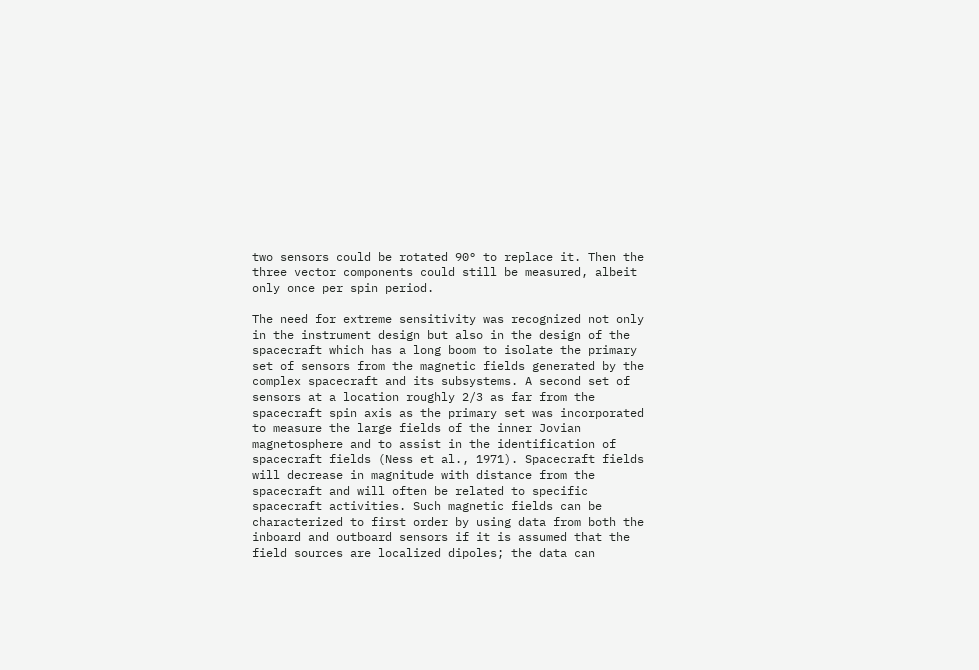two sensors could be rotated 90° to replace it. Then the three vector components could still be measured, albeit only once per spin period.

The need for extreme sensitivity was recognized not only in the instrument design but also in the design of the spacecraft which has a long boom to isolate the primary set of sensors from the magnetic fields generated by the complex spacecraft and its subsystems. A second set of sensors at a location roughly 2/3 as far from the spacecraft spin axis as the primary set was incorporated to measure the large fields of the inner Jovian magnetosphere and to assist in the identification of spacecraft fields (Ness et al., 1971). Spacecraft fields will decrease in magnitude with distance from the spacecraft and will often be related to specific spacecraft activities. Such magnetic fields can be characterized to first order by using data from both the inboard and outboard sensors if it is assumed that the field sources are localized dipoles; the data can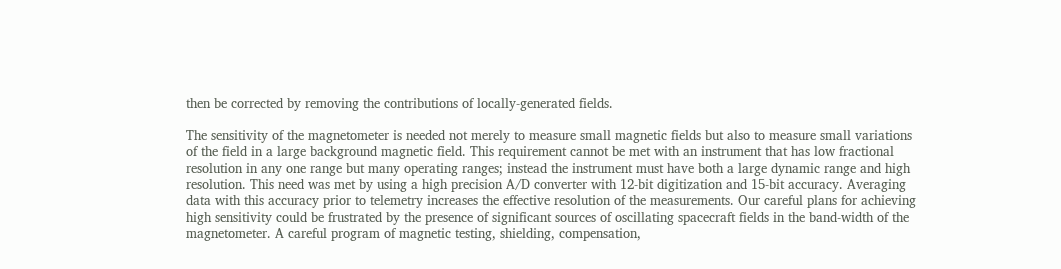then be corrected by removing the contributions of locally-generated fields.

The sensitivity of the magnetometer is needed not merely to measure small magnetic fields but also to measure small variations of the field in a large background magnetic field. This requirement cannot be met with an instrument that has low fractional resolution in any one range but many operating ranges; instead the instrument must have both a large dynamic range and high resolution. This need was met by using a high precision A/D converter with 12-bit digitization and 15-bit accuracy. Averaging data with this accuracy prior to telemetry increases the effective resolution of the measurements. Our careful plans for achieving high sensitivity could be frustrated by the presence of significant sources of oscillating spacecraft fields in the band-width of the magnetometer. A careful program of magnetic testing, shielding, compensation,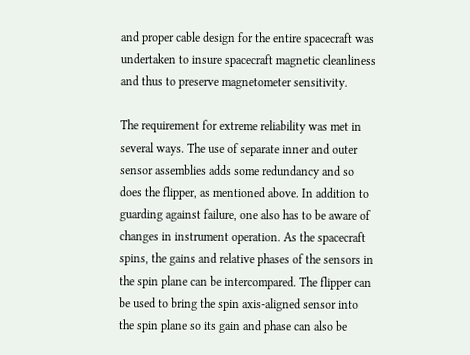and proper cable design for the entire spacecraft was undertaken to insure spacecraft magnetic cleanliness and thus to preserve magnetometer sensitivity.

The requirement for extreme reliability was met in several ways. The use of separate inner and outer sensor assemblies adds some redundancy and so does the flipper, as mentioned above. In addition to guarding against failure, one also has to be aware of changes in instrument operation. As the spacecraft spins, the gains and relative phases of the sensors in the spin plane can be intercompared. The flipper can be used to bring the spin axis-aligned sensor into the spin plane so its gain and phase can also be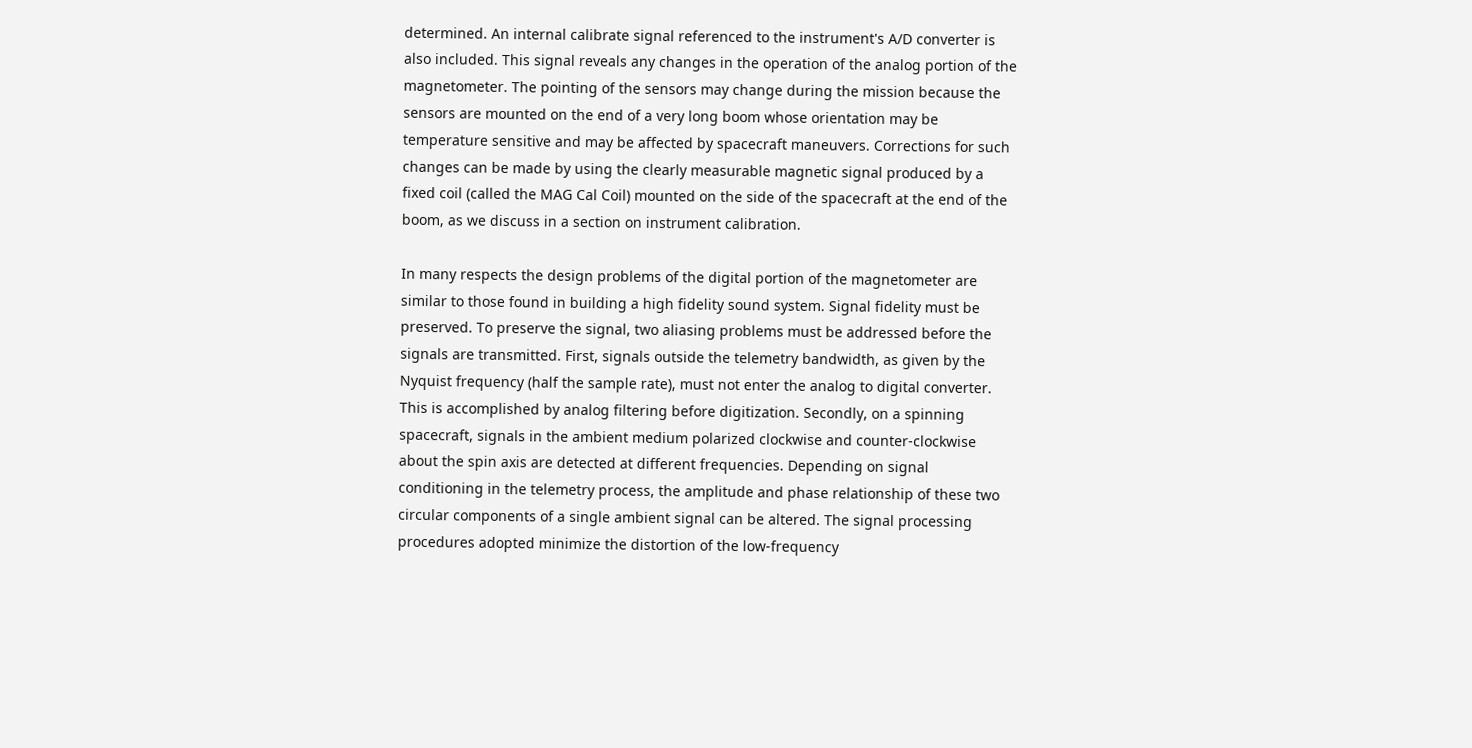determined. An internal calibrate signal referenced to the instrument's A/D converter is also included. This signal reveals any changes in the operation of the analog portion of the magnetometer. The pointing of the sensors may change during the mission because the sensors are mounted on the end of a very long boom whose orientation may be temperature sensitive and may be affected by spacecraft maneuvers. Corrections for such changes can be made by using the clearly measurable magnetic signal produced by a fixed coil (called the MAG Cal Coil) mounted on the side of the spacecraft at the end of the boom, as we discuss in a section on instrument calibration.

In many respects the design problems of the digital portion of the magnetometer are similar to those found in building a high fidelity sound system. Signal fidelity must be preserved. To preserve the signal, two aliasing problems must be addressed before the signals are transmitted. First, signals outside the telemetry bandwidth, as given by the Nyquist frequency (half the sample rate), must not enter the analog to digital converter. This is accomplished by analog filtering before digitization. Secondly, on a spinning spacecraft, signals in the ambient medium polarized clockwise and counter-clockwise about the spin axis are detected at different frequencies. Depending on signal conditioning in the telemetry process, the amplitude and phase relationship of these two circular components of a single ambient signal can be altered. The signal processing procedures adopted minimize the distortion of the low-frequency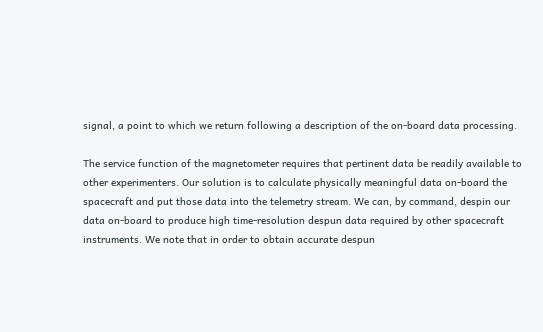signal, a point to which we return following a description of the on-board data processing.

The service function of the magnetometer requires that pertinent data be readily available to other experimenters. Our solution is to calculate physically meaningful data on-board the spacecraft and put those data into the telemetry stream. We can, by command, despin our data on-board to produce high time-resolution despun data required by other spacecraft instruments. We note that in order to obtain accurate despun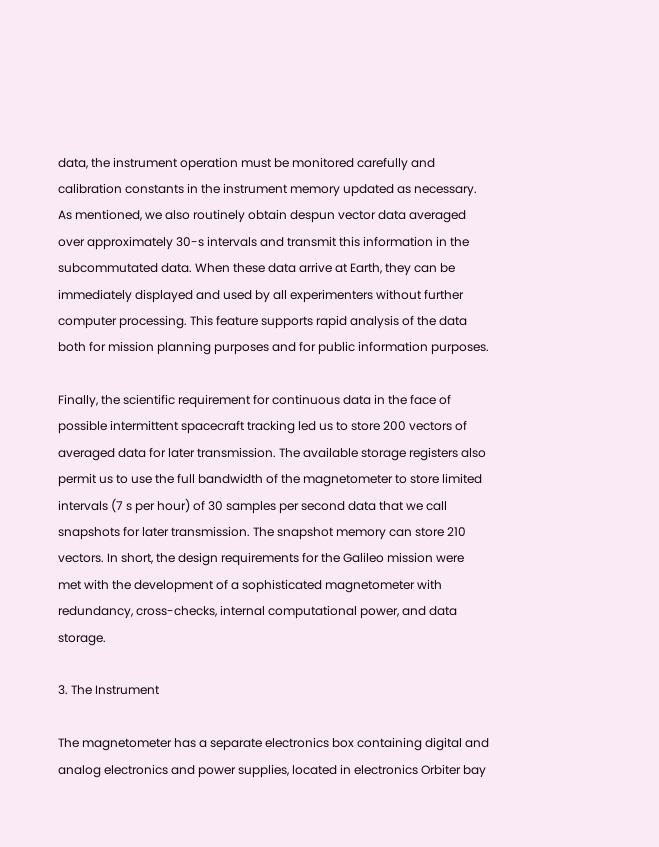data, the instrument operation must be monitored carefully and calibration constants in the instrument memory updated as necessary. As mentioned, we also routinely obtain despun vector data averaged over approximately 30-s intervals and transmit this information in the subcommutated data. When these data arrive at Earth, they can be immediately displayed and used by all experimenters without further computer processing. This feature supports rapid analysis of the data both for mission planning purposes and for public information purposes.

Finally, the scientific requirement for continuous data in the face of possible intermittent spacecraft tracking led us to store 200 vectors of averaged data for later transmission. The available storage registers also permit us to use the full bandwidth of the magnetometer to store limited intervals (7 s per hour) of 30 samples per second data that we call snapshots for later transmission. The snapshot memory can store 210 vectors. In short, the design requirements for the Galileo mission were met with the development of a sophisticated magnetometer with redundancy, cross-checks, internal computational power, and data storage.

3. The Instrument

The magnetometer has a separate electronics box containing digital and analog electronics and power supplies, located in electronics Orbiter bay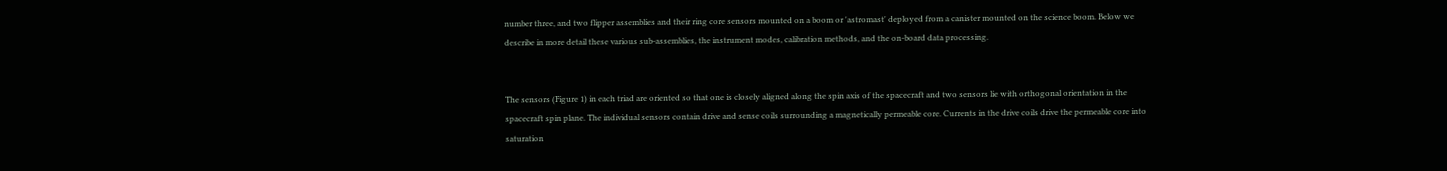number three, and two flipper assemblies and their ring core sensors mounted on a boom or 'astromast' deployed from a canister mounted on the science boom. Below we describe in more detail these various sub-assemblies, the instrument modes, calibration methods, and the on-board data processing.


The sensors (Figure 1) in each triad are oriented so that one is closely aligned along the spin axis of the spacecraft and two sensors lie with orthogonal orientation in the spacecraft spin plane. The individual sensors contain drive and sense coils surrounding a magnetically permeable core. Currents in the drive coils drive the permeable core into saturation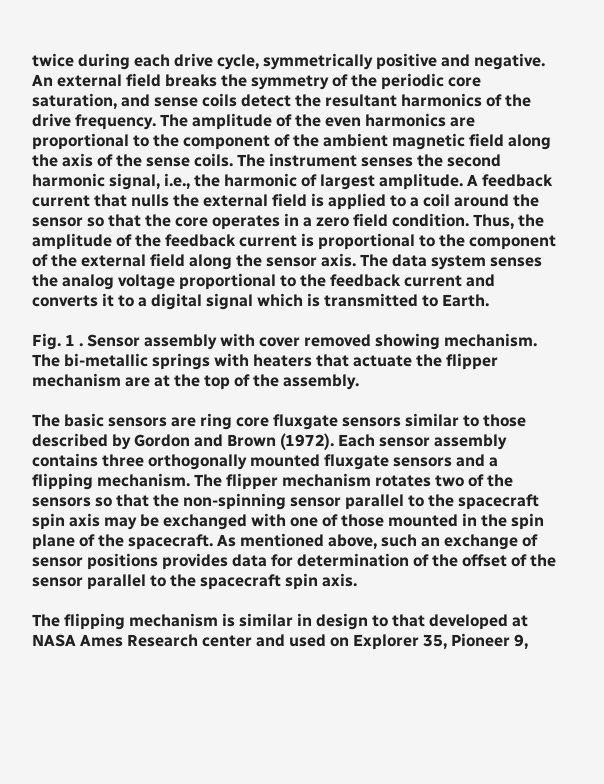twice during each drive cycle, symmetrically positive and negative. An external field breaks the symmetry of the periodic core saturation, and sense coils detect the resultant harmonics of the drive frequency. The amplitude of the even harmonics are proportional to the component of the ambient magnetic field along the axis of the sense coils. The instrument senses the second harmonic signal, i.e., the harmonic of largest amplitude. A feedback current that nulls the external field is applied to a coil around the sensor so that the core operates in a zero field condition. Thus, the amplitude of the feedback current is proportional to the component of the external field along the sensor axis. The data system senses the analog voltage proportional to the feedback current and converts it to a digital signal which is transmitted to Earth.

Fig. 1 . Sensor assembly with cover removed showing mechanism. The bi-metallic springs with heaters that actuate the flipper mechanism are at the top of the assembly.

The basic sensors are ring core fluxgate sensors similar to those described by Gordon and Brown (1972). Each sensor assembly contains three orthogonally mounted fluxgate sensors and a flipping mechanism. The flipper mechanism rotates two of the sensors so that the non-spinning sensor parallel to the spacecraft spin axis may be exchanged with one of those mounted in the spin plane of the spacecraft. As mentioned above, such an exchange of sensor positions provides data for determination of the offset of the sensor parallel to the spacecraft spin axis.

The flipping mechanism is similar in design to that developed at NASA Ames Research center and used on Explorer 35, Pioneer 9,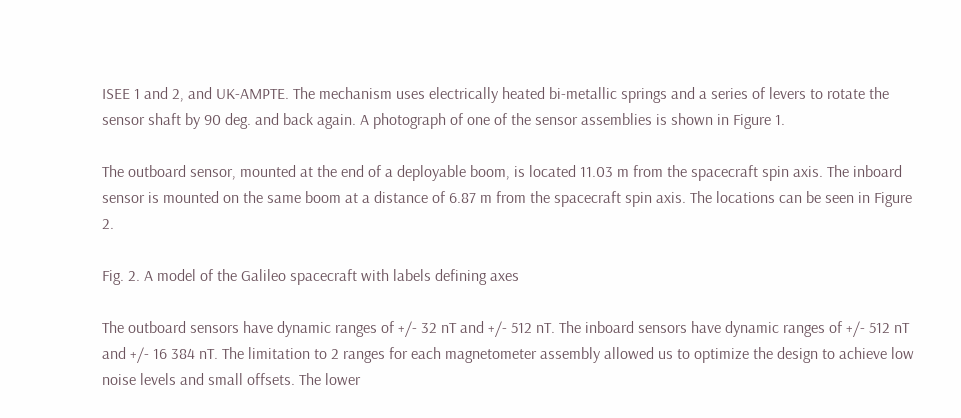ISEE 1 and 2, and UK-AMPTE. The mechanism uses electrically heated bi-metallic springs and a series of levers to rotate the sensor shaft by 90 deg. and back again. A photograph of one of the sensor assemblies is shown in Figure 1.

The outboard sensor, mounted at the end of a deployable boom, is located 11.03 m from the spacecraft spin axis. The inboard sensor is mounted on the same boom at a distance of 6.87 m from the spacecraft spin axis. The locations can be seen in Figure 2.

Fig. 2. A model of the Galileo spacecraft with labels defining axes

The outboard sensors have dynamic ranges of +/- 32 nT and +/- 512 nT. The inboard sensors have dynamic ranges of +/- 512 nT and +/- 16 384 nT. The limitation to 2 ranges for each magnetometer assembly allowed us to optimize the design to achieve low noise levels and small offsets. The lower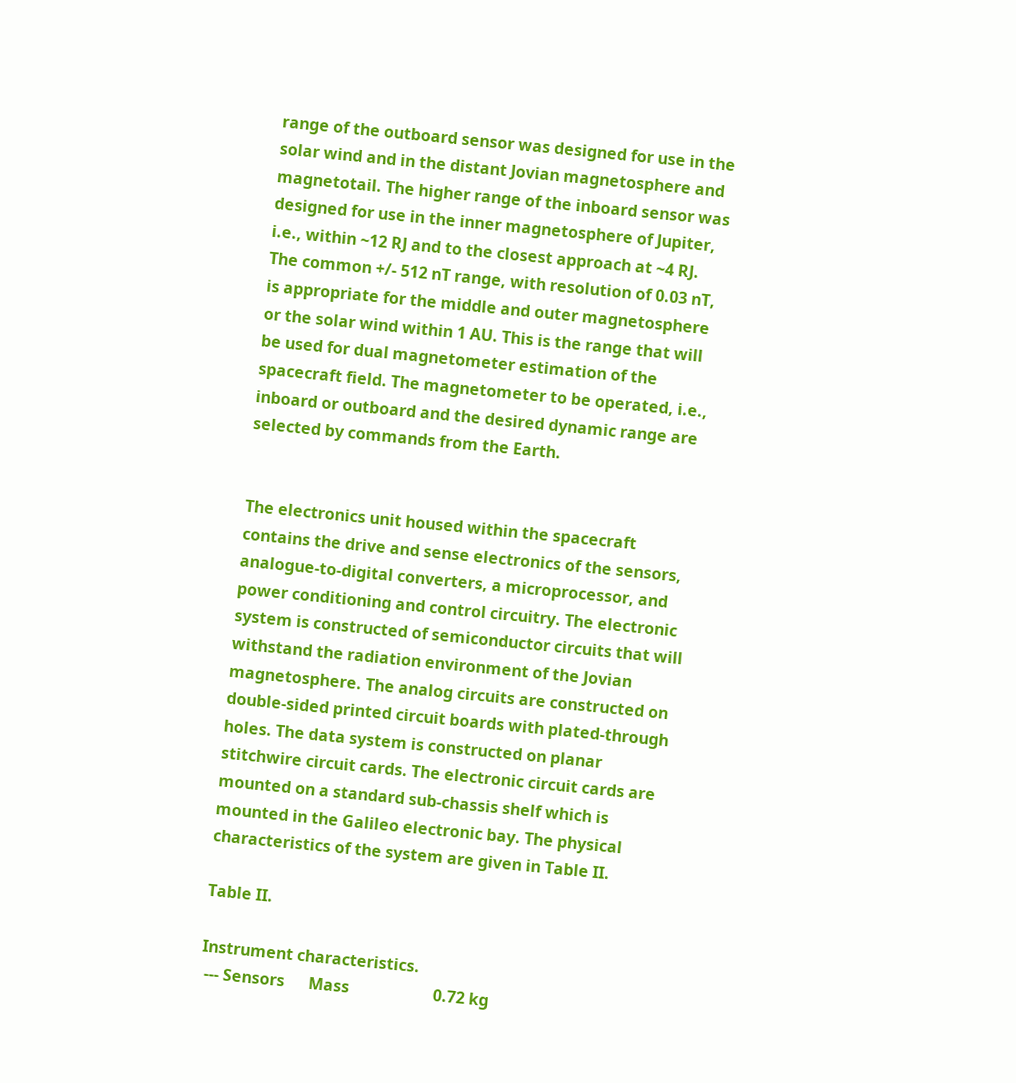range of the outboard sensor was designed for use in the solar wind and in the distant Jovian magnetosphere and magnetotail. The higher range of the inboard sensor was designed for use in the inner magnetosphere of Jupiter, i.e., within ~12 RJ and to the closest approach at ~4 RJ. The common +/- 512 nT range, with resolution of 0.03 nT, is appropriate for the middle and outer magnetosphere or the solar wind within 1 AU. This is the range that will be used for dual magnetometer estimation of the spacecraft field. The magnetometer to be operated, i.e., inboard or outboard and the desired dynamic range are selected by commands from the Earth.


The electronics unit housed within the spacecraft contains the drive and sense electronics of the sensors, analogue-to-digital converters, a microprocessor, and power conditioning and control circuitry. The electronic system is constructed of semiconductor circuits that will withstand the radiation environment of the Jovian magnetosphere. The analog circuits are constructed on double-sided printed circuit boards with plated-through holes. The data system is constructed on planar stitchwire circuit cards. The electronic circuit cards are mounted on a standard sub-chassis shelf which is mounted in the Galileo electronic bay. The physical characteristics of the system are given in Table II.

Table II.

Instrument characteristics.
 --- Sensors      Mass                     0.72 kg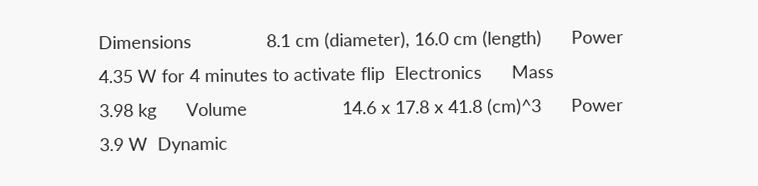Dimensions               8.1 cm (diameter), 16.0 cm (length)      Power                    4.35 W for 4 minutes to activate flip  Electronics      Mass                     3.98 kg      Volume                   14.6 x 17.8 x 41.8 (cm)^3      Power                    3.9 W  Dynamic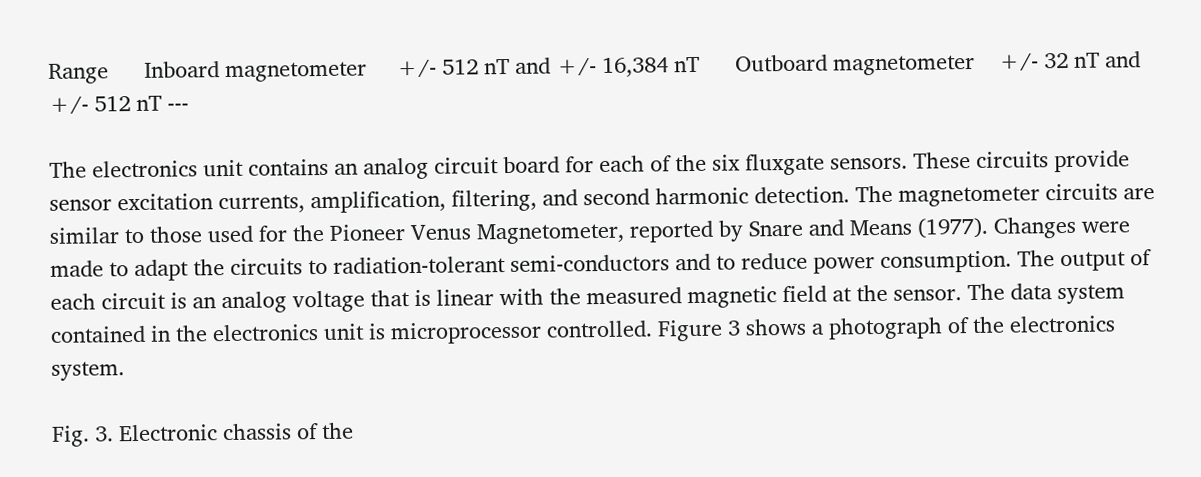Range      Inboard magnetometer     +/- 512 nT and +/- 16,384 nT      Outboard magnetometer    +/- 32 nT and +/- 512 nT ---

The electronics unit contains an analog circuit board for each of the six fluxgate sensors. These circuits provide sensor excitation currents, amplification, filtering, and second harmonic detection. The magnetometer circuits are similar to those used for the Pioneer Venus Magnetometer, reported by Snare and Means (1977). Changes were made to adapt the circuits to radiation-tolerant semi-conductors and to reduce power consumption. The output of each circuit is an analog voltage that is linear with the measured magnetic field at the sensor. The data system contained in the electronics unit is microprocessor controlled. Figure 3 shows a photograph of the electronics system.

Fig. 3. Electronic chassis of the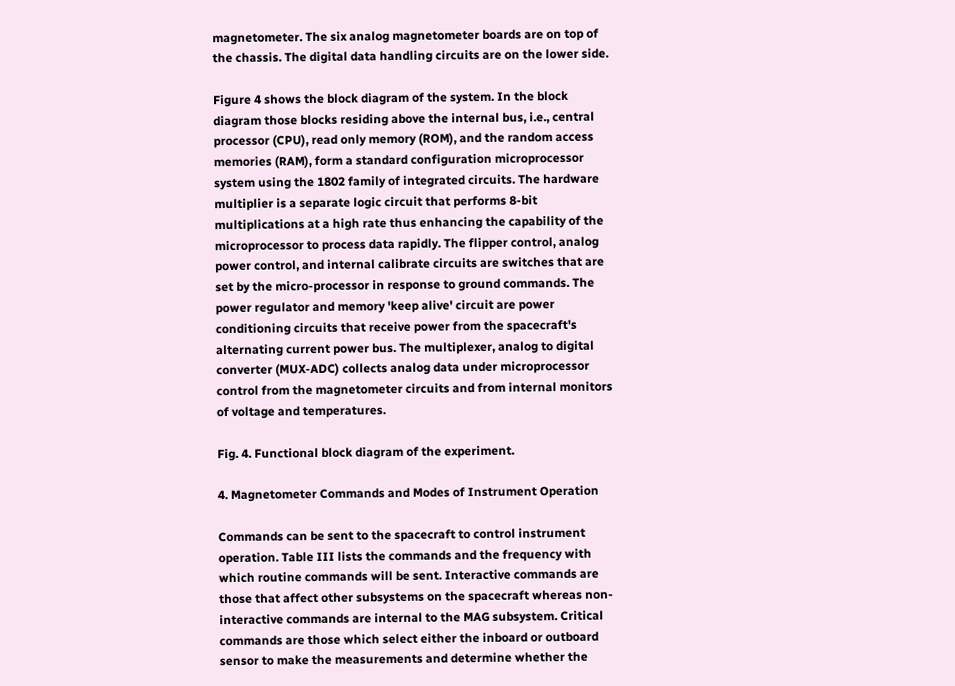magnetometer. The six analog magnetometer boards are on top of the chassis. The digital data handling circuits are on the lower side.

Figure 4 shows the block diagram of the system. In the block diagram those blocks residing above the internal bus, i.e., central processor (CPU), read only memory (ROM), and the random access memories (RAM), form a standard configuration microprocessor system using the 1802 family of integrated circuits. The hardware multiplier is a separate logic circuit that performs 8-bit multiplications at a high rate thus enhancing the capability of the microprocessor to process data rapidly. The flipper control, analog power control, and internal calibrate circuits are switches that are set by the micro-processor in response to ground commands. The power regulator and memory 'keep alive' circuit are power conditioning circuits that receive power from the spacecraft's alternating current power bus. The multiplexer, analog to digital converter (MUX-ADC) collects analog data under microprocessor control from the magnetometer circuits and from internal monitors of voltage and temperatures.

Fig. 4. Functional block diagram of the experiment.

4. Magnetometer Commands and Modes of Instrument Operation

Commands can be sent to the spacecraft to control instrument operation. Table III lists the commands and the frequency with which routine commands will be sent. Interactive commands are those that affect other subsystems on the spacecraft whereas non-interactive commands are internal to the MAG subsystem. Critical commands are those which select either the inboard or outboard sensor to make the measurements and determine whether the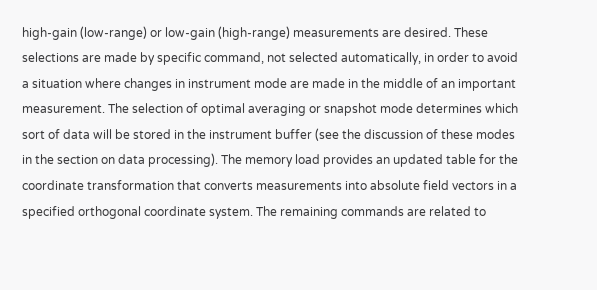high-gain (low-range) or low-gain (high-range) measurements are desired. These selections are made by specific command, not selected automatically, in order to avoid a situation where changes in instrument mode are made in the middle of an important measurement. The selection of optimal averaging or snapshot mode determines which sort of data will be stored in the instrument buffer (see the discussion of these modes in the section on data processing). The memory load provides an updated table for the coordinate transformation that converts measurements into absolute field vectors in a specified orthogonal coordinate system. The remaining commands are related to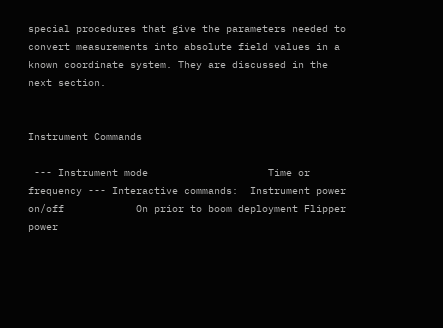special procedures that give the parameters needed to convert measurements into absolute field values in a known coordinate system. They are discussed in the next section.


Instrument Commands

 --- Instrument mode                    Time or frequency --- Interactive commands:  Instrument power on/off            On prior to boom deployment Flipper power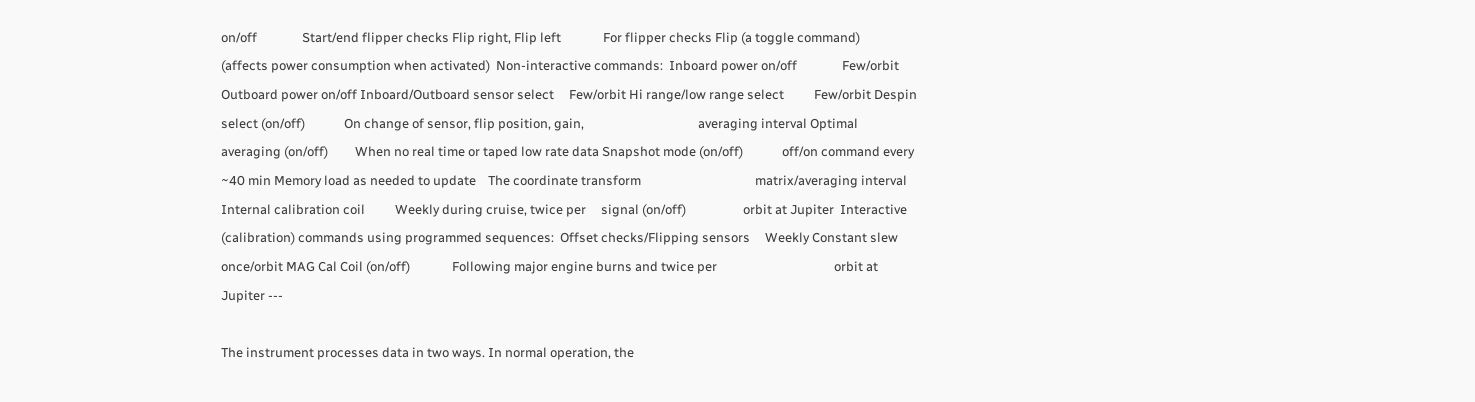on/off               Start/end flipper checks Flip right, Flip left              For flipper checks Flip (a toggle command)            (affects power consumption when activated)  Non-interactive commands:  Inboard power on/off               Few/orbit Outboard power on/off Inboard/Outboard sensor select     Few/orbit Hi range/low range select          Few/orbit Despin select (on/off)             On change of sensor, flip position, gain,                                      averaging interval Optimal averaging (on/off)         When no real time or taped low rate data Snapshot mode (on/off)             off/on command every ~40 min Memory load as needed to update    The coordinate transform                                      matrix/averaging interval Internal calibration coil          Weekly during cruise, twice per     signal (on/off)                   orbit at Jupiter  Interactive (calibration) commands using programmed sequences:  Offset checks/Flipping sensors     Weekly Constant slew once/orbit MAG Cal Coil (on/off)              Following major engine burns and twice per                                       orbit at Jupiter ---

The instrument processes data in two ways. In normal operation, the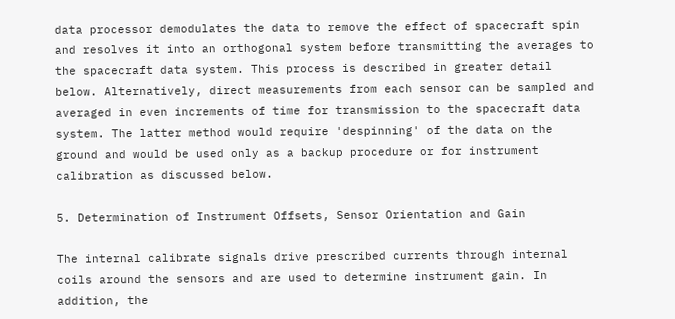data processor demodulates the data to remove the effect of spacecraft spin and resolves it into an orthogonal system before transmitting the averages to the spacecraft data system. This process is described in greater detail below. Alternatively, direct measurements from each sensor can be sampled and averaged in even increments of time for transmission to the spacecraft data system. The latter method would require 'despinning' of the data on the ground and would be used only as a backup procedure or for instrument calibration as discussed below.

5. Determination of Instrument Offsets, Sensor Orientation and Gain

The internal calibrate signals drive prescribed currents through internal coils around the sensors and are used to determine instrument gain. In addition, the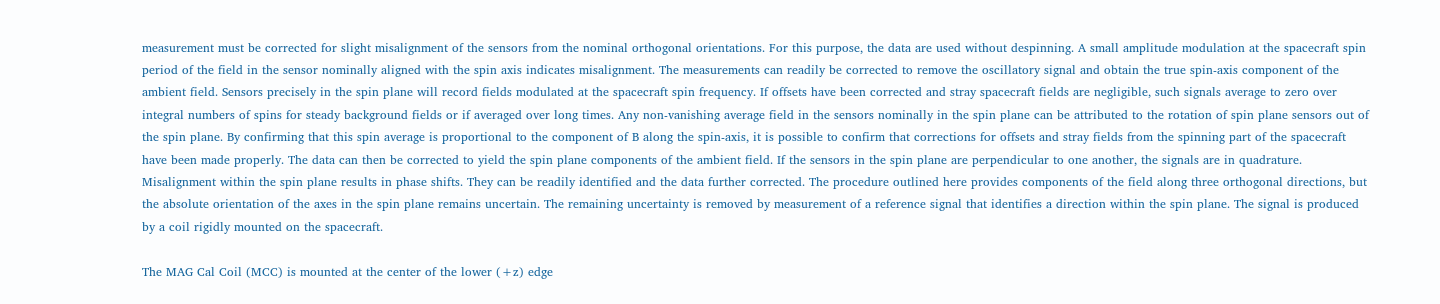measurement must be corrected for slight misalignment of the sensors from the nominal orthogonal orientations. For this purpose, the data are used without despinning. A small amplitude modulation at the spacecraft spin period of the field in the sensor nominally aligned with the spin axis indicates misalignment. The measurements can readily be corrected to remove the oscillatory signal and obtain the true spin-axis component of the ambient field. Sensors precisely in the spin plane will record fields modulated at the spacecraft spin frequency. If offsets have been corrected and stray spacecraft fields are negligible, such signals average to zero over integral numbers of spins for steady background fields or if averaged over long times. Any non-vanishing average field in the sensors nominally in the spin plane can be attributed to the rotation of spin plane sensors out of the spin plane. By confirming that this spin average is proportional to the component of B along the spin-axis, it is possible to confirm that corrections for offsets and stray fields from the spinning part of the spacecraft have been made properly. The data can then be corrected to yield the spin plane components of the ambient field. If the sensors in the spin plane are perpendicular to one another, the signals are in quadrature. Misalignment within the spin plane results in phase shifts. They can be readily identified and the data further corrected. The procedure outlined here provides components of the field along three orthogonal directions, but the absolute orientation of the axes in the spin plane remains uncertain. The remaining uncertainty is removed by measurement of a reference signal that identifies a direction within the spin plane. The signal is produced by a coil rigidly mounted on the spacecraft.

The MAG Cal Coil (MCC) is mounted at the center of the lower (+z) edge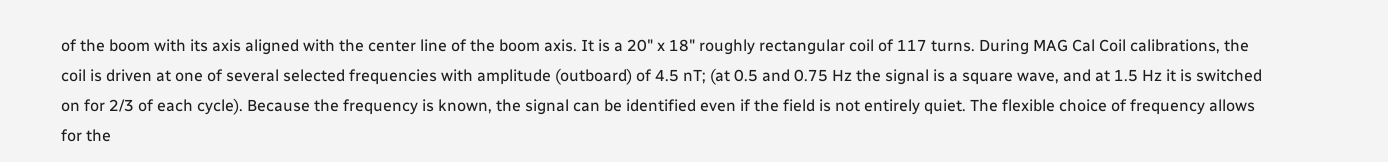of the boom with its axis aligned with the center line of the boom axis. It is a 20" x 18" roughly rectangular coil of 117 turns. During MAG Cal Coil calibrations, the coil is driven at one of several selected frequencies with amplitude (outboard) of 4.5 nT; (at 0.5 and 0.75 Hz the signal is a square wave, and at 1.5 Hz it is switched on for 2/3 of each cycle). Because the frequency is known, the signal can be identified even if the field is not entirely quiet. The flexible choice of frequency allows for the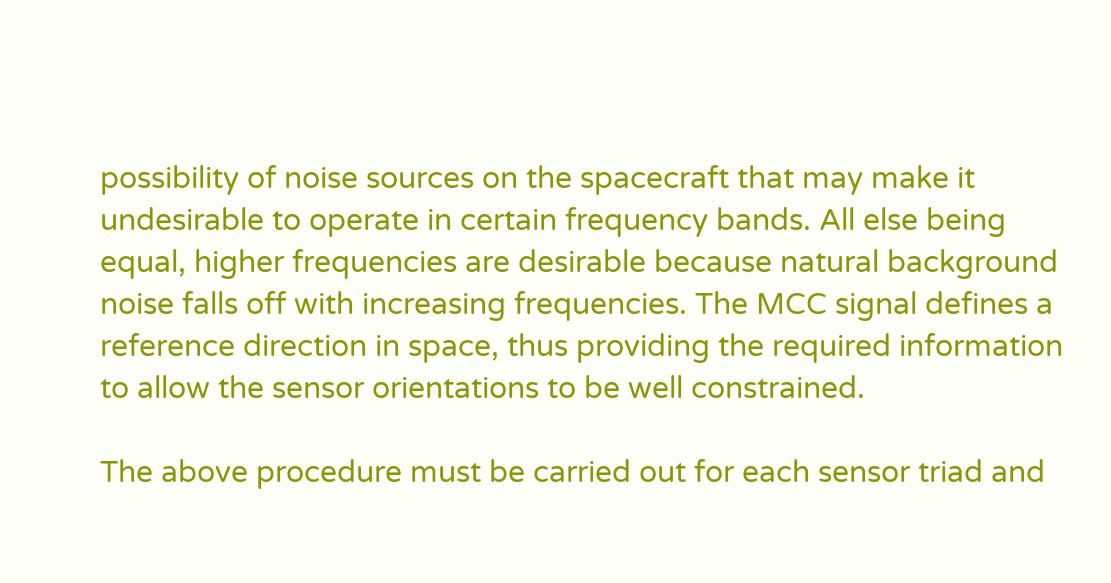possibility of noise sources on the spacecraft that may make it undesirable to operate in certain frequency bands. All else being equal, higher frequencies are desirable because natural background noise falls off with increasing frequencies. The MCC signal defines a reference direction in space, thus providing the required information to allow the sensor orientations to be well constrained.

The above procedure must be carried out for each sensor triad and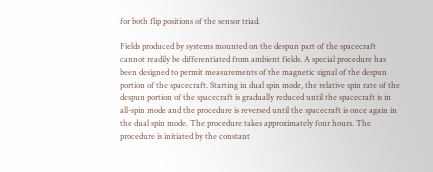for both flip positions of the sensor triad.

Fields produced by systems mounted on the despun part of the spacecraft cannot readily be differentiated from ambient fields. A special procedure has been designed to permit measurements of the magnetic signal of the despun portion of the spacecraft. Starting in dual spin mode, the relative spin rate of the despun portion of the spacecraft is gradually reduced until the spacecraft is in all-spin mode and the procedure is reversed until the spacecraft is once again in the dual spin mode. The procedure takes approximately four hours. The procedure is initiated by the constant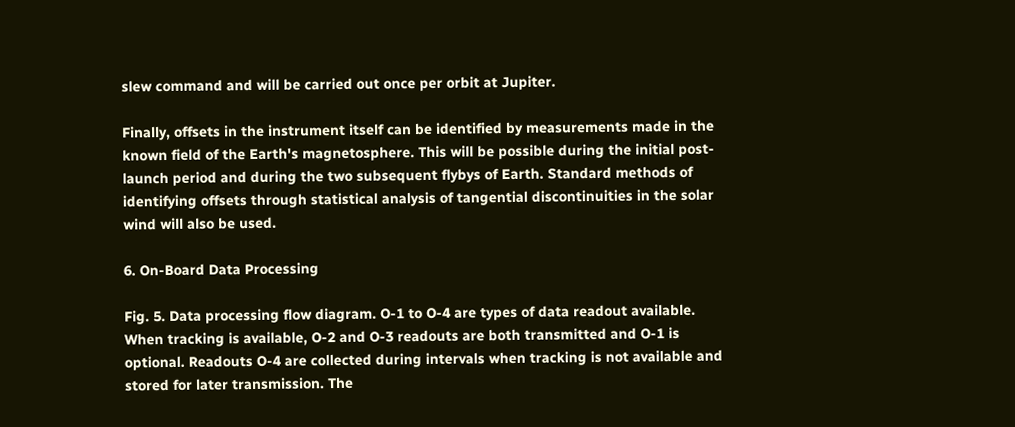slew command and will be carried out once per orbit at Jupiter.

Finally, offsets in the instrument itself can be identified by measurements made in the known field of the Earth's magnetosphere. This will be possible during the initial post-launch period and during the two subsequent flybys of Earth. Standard methods of identifying offsets through statistical analysis of tangential discontinuities in the solar wind will also be used.

6. On-Board Data Processing

Fig. 5. Data processing flow diagram. O-1 to O-4 are types of data readout available. When tracking is available, O-2 and O-3 readouts are both transmitted and O-1 is optional. Readouts O-4 are collected during intervals when tracking is not available and stored for later transmission. The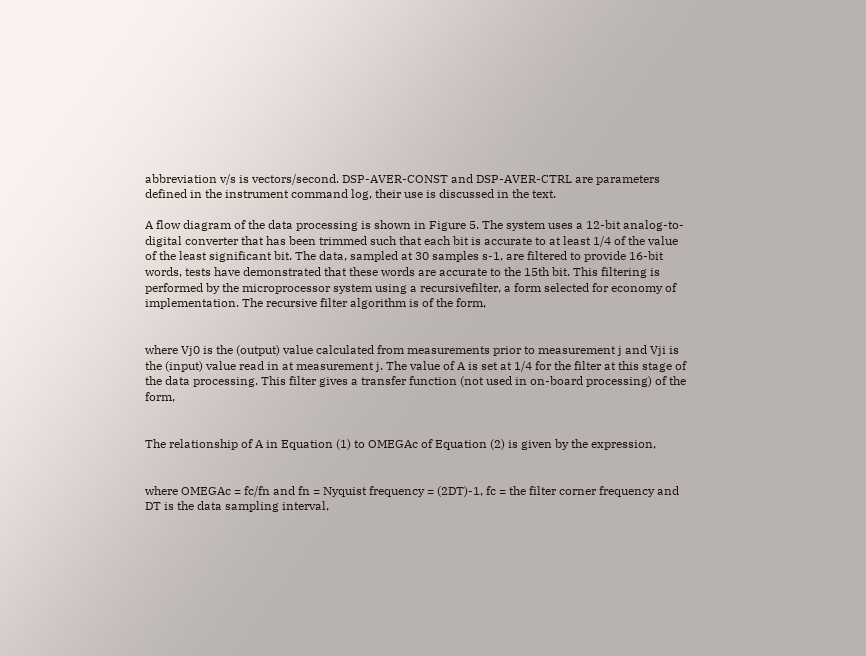abbreviation v/s is vectors/second. DSP-AVER-CONST and DSP-AVER-CTRL are parameters defined in the instrument command log, their use is discussed in the text.

A flow diagram of the data processing is shown in Figure 5. The system uses a 12-bit analog-to-digital converter that has been trimmed such that each bit is accurate to at least 1/4 of the value of the least significant bit. The data, sampled at 30 samples s-1, are filtered to provide 16-bit words, tests have demonstrated that these words are accurate to the 15th bit. This filtering is performed by the microprocessor system using a recursivefilter, a form selected for economy of implementation. The recursive filter algorithm is of the form,


where Vj0 is the (output) value calculated from measurements prior to measurement j and Vji is the (input) value read in at measurement j. The value of A is set at 1/4 for the filter at this stage of the data processing. This filter gives a transfer function (not used in on-board processing) of the form,


The relationship of A in Equation (1) to OMEGAc of Equation (2) is given by the expression,


where OMEGAc = fc/fn and fn = Nyquist frequency = (2DT)-1, fc = the filter corner frequency and DT is the data sampling interval,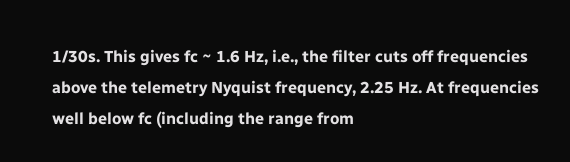1/30s. This gives fc ~ 1.6 Hz, i.e., the filter cuts off frequencies above the telemetry Nyquist frequency, 2.25 Hz. At frequencies well below fc (including the range from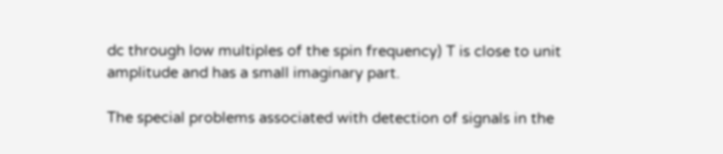dc through low multiples of the spin frequency) T is close to unit amplitude and has a small imaginary part.

The special problems associated with detection of signals in the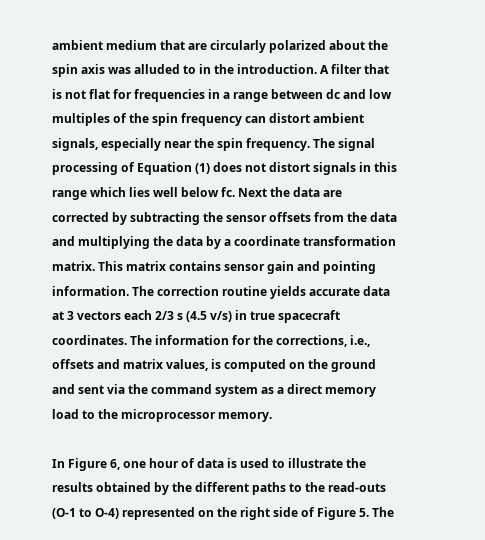ambient medium that are circularly polarized about the spin axis was alluded to in the introduction. A filter that is not flat for frequencies in a range between dc and low multiples of the spin frequency can distort ambient signals, especially near the spin frequency. The signal processing of Equation (1) does not distort signals in this range which lies well below fc. Next the data are corrected by subtracting the sensor offsets from the data and multiplying the data by a coordinate transformation matrix. This matrix contains sensor gain and pointing information. The correction routine yields accurate data at 3 vectors each 2/3 s (4.5 v/s) in true spacecraft coordinates. The information for the corrections, i.e., offsets and matrix values, is computed on the ground and sent via the command system as a direct memory load to the microprocessor memory.

In Figure 6, one hour of data is used to illustrate the results obtained by the different paths to the read-outs (O-1 to O-4) represented on the right side of Figure 5. The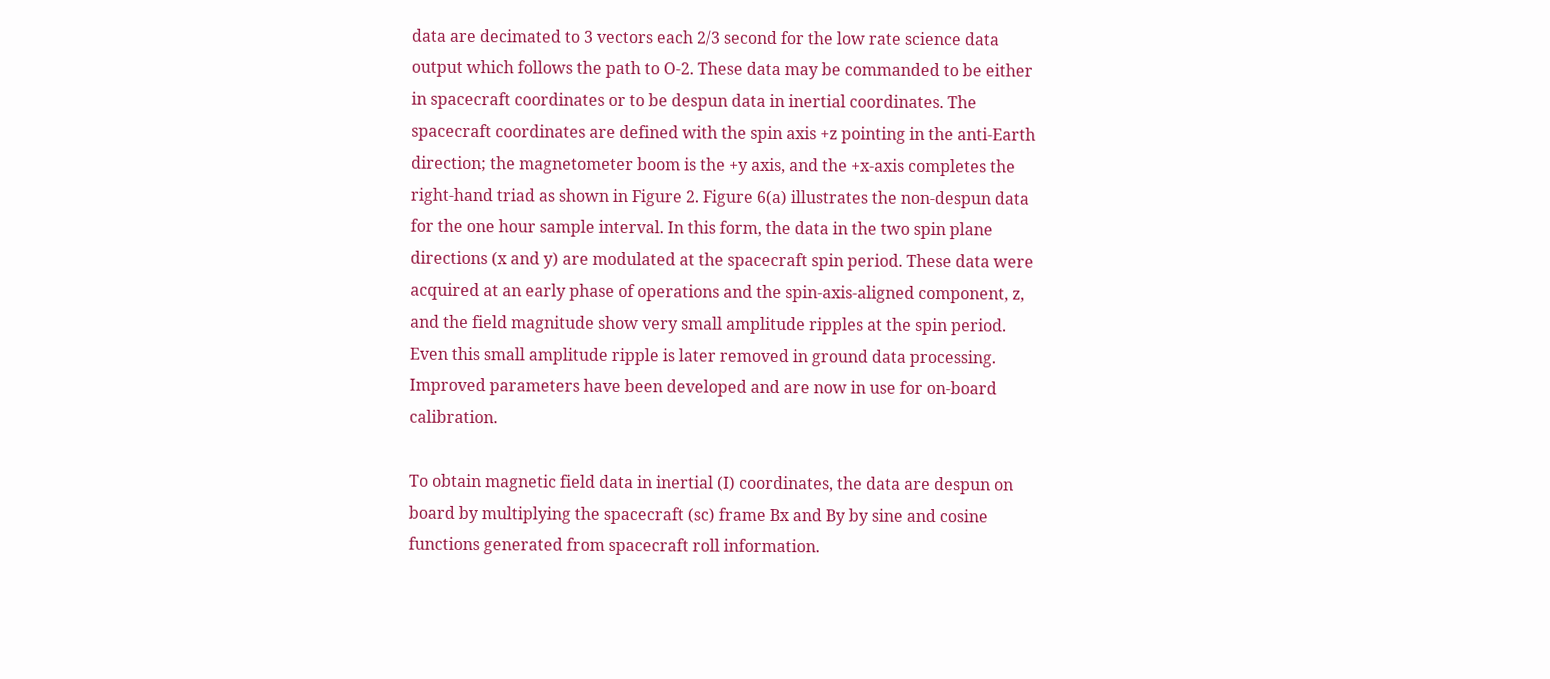data are decimated to 3 vectors each 2/3 second for the low rate science data output which follows the path to O-2. These data may be commanded to be either in spacecraft coordinates or to be despun data in inertial coordinates. The spacecraft coordinates are defined with the spin axis +z pointing in the anti-Earth direction; the magnetometer boom is the +y axis, and the +x-axis completes the right-hand triad as shown in Figure 2. Figure 6(a) illustrates the non-despun data for the one hour sample interval. In this form, the data in the two spin plane directions (x and y) are modulated at the spacecraft spin period. These data were acquired at an early phase of operations and the spin-axis-aligned component, z, and the field magnitude show very small amplitude ripples at the spin period. Even this small amplitude ripple is later removed in ground data processing. Improved parameters have been developed and are now in use for on-board calibration.

To obtain magnetic field data in inertial (I) coordinates, the data are despun on board by multiplying the spacecraft (sc) frame Bx and By by sine and cosine functions generated from spacecraft roll information.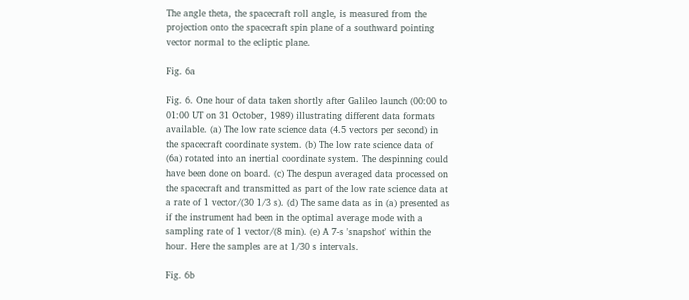The angle theta, the spacecraft roll angle, is measured from the projection onto the spacecraft spin plane of a southward pointing vector normal to the ecliptic plane.

Fig. 6a

Fig. 6. One hour of data taken shortly after Galileo launch (00:00 to 01:00 UT on 31 October, 1989) illustrating different data formats available. (a) The low rate science data (4.5 vectors per second) in the spacecraft coordinate system. (b) The low rate science data of (6a) rotated into an inertial coordinate system. The despinning could have been done on board. (c) The despun averaged data processed on the spacecraft and transmitted as part of the low rate science data at a rate of 1 vector/(30 1/3 s). (d) The same data as in (a) presented as if the instrument had been in the optimal average mode with a sampling rate of 1 vector/(8 min). (e) A 7-s 'snapshot' within the hour. Here the samples are at 1/30 s intervals.

Fig. 6b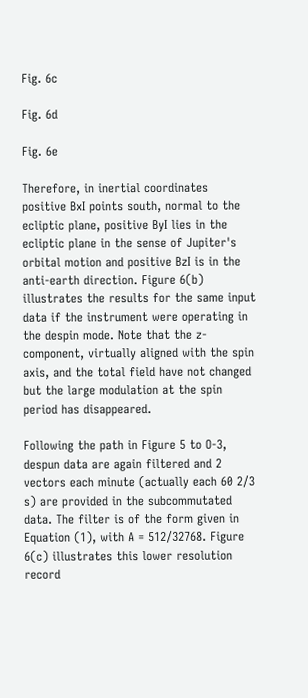Fig. 6c

Fig. 6d

Fig. 6e

Therefore, in inertial coordinates positive BxI points south, normal to the ecliptic plane, positive ByI lies in the ecliptic plane in the sense of Jupiter's orbital motion and positive BzI is in the anti-earth direction. Figure 6(b) illustrates the results for the same input data if the instrument were operating in the despin mode. Note that the z-component, virtually aligned with the spin axis, and the total field have not changed but the large modulation at the spin period has disappeared.

Following the path in Figure 5 to O-3, despun data are again filtered and 2 vectors each minute (actually each 60 2/3 s) are provided in the subcommutated data. The filter is of the form given in Equation (1), with A = 512/32768. Figure 6(c) illustrates this lower resolution record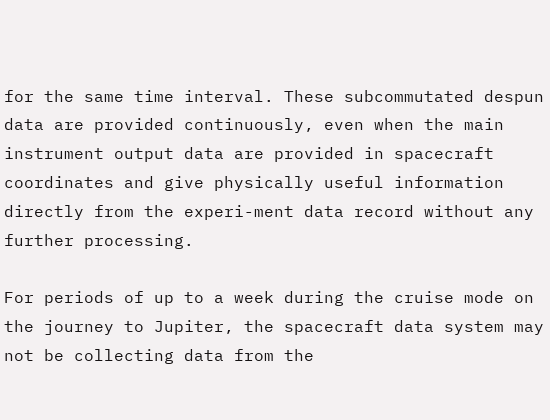for the same time interval. These subcommutated despun data are provided continuously, even when the main instrument output data are provided in spacecraft coordinates and give physically useful information directly from the experi-ment data record without any further processing.

For periods of up to a week during the cruise mode on the journey to Jupiter, the spacecraft data system may not be collecting data from the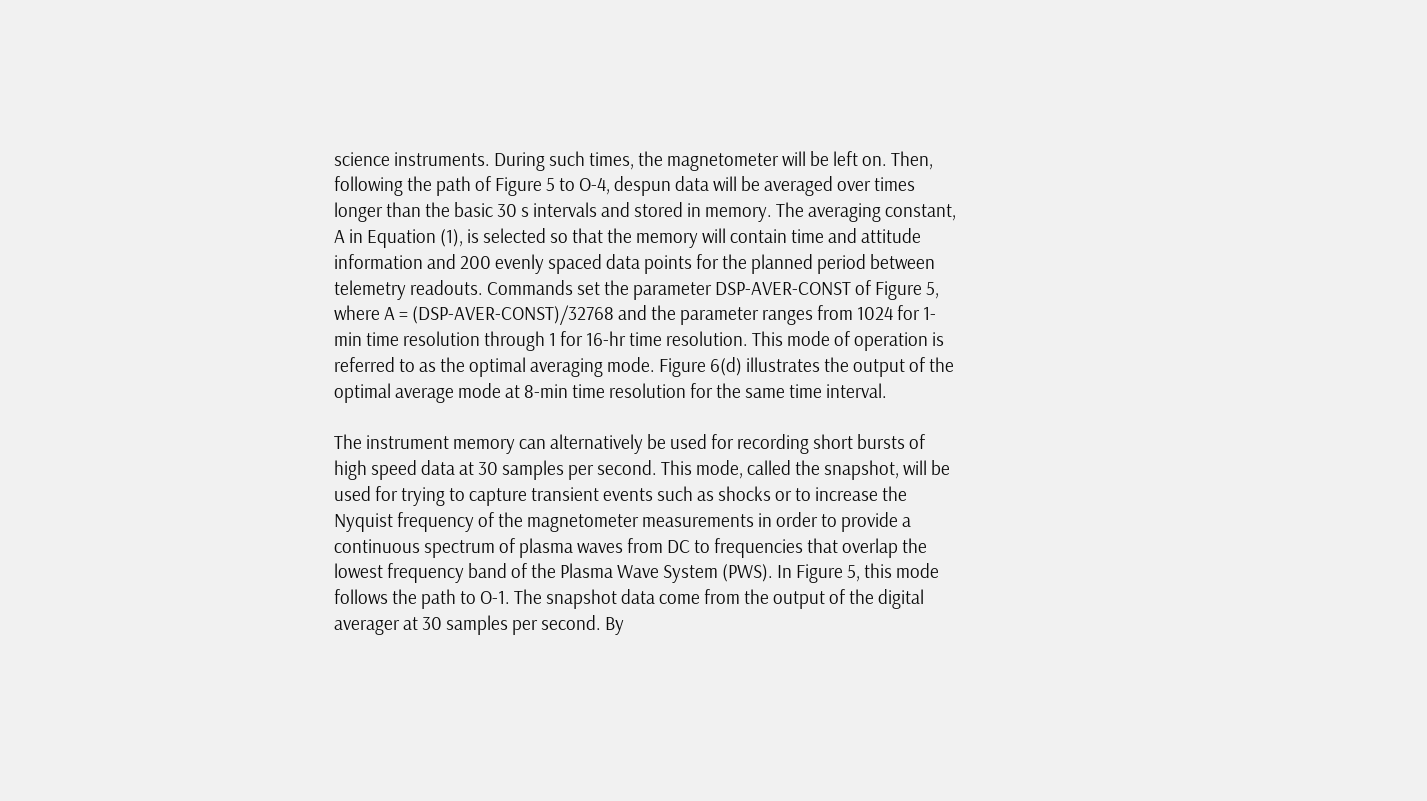science instruments. During such times, the magnetometer will be left on. Then, following the path of Figure 5 to O-4, despun data will be averaged over times longer than the basic 30 s intervals and stored in memory. The averaging constant, A in Equation (1), is selected so that the memory will contain time and attitude information and 200 evenly spaced data points for the planned period between telemetry readouts. Commands set the parameter DSP-AVER-CONST of Figure 5, where A = (DSP-AVER-CONST)/32768 and the parameter ranges from 1024 for 1-min time resolution through 1 for 16-hr time resolution. This mode of operation is referred to as the optimal averaging mode. Figure 6(d) illustrates the output of the optimal average mode at 8-min time resolution for the same time interval.

The instrument memory can alternatively be used for recording short bursts of high speed data at 30 samples per second. This mode, called the snapshot, will be used for trying to capture transient events such as shocks or to increase the Nyquist frequency of the magnetometer measurements in order to provide a continuous spectrum of plasma waves from DC to frequencies that overlap the lowest frequency band of the Plasma Wave System (PWS). In Figure 5, this mode follows the path to O-1. The snapshot data come from the output of the digital averager at 30 samples per second. By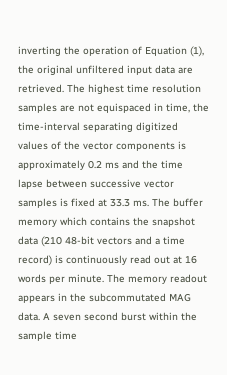inverting the operation of Equation (1), the original unfiltered input data are retrieved. The highest time resolution samples are not equispaced in time, the time-interval separating digitized values of the vector components is approximately 0.2 ms and the time lapse between successive vector samples is fixed at 33.3 ms. The buffer memory which contains the snapshot data (210 48-bit vectors and a time record) is continuously read out at 16 words per minute. The memory readout appears in the subcommutated MAG data. A seven second burst within the sample time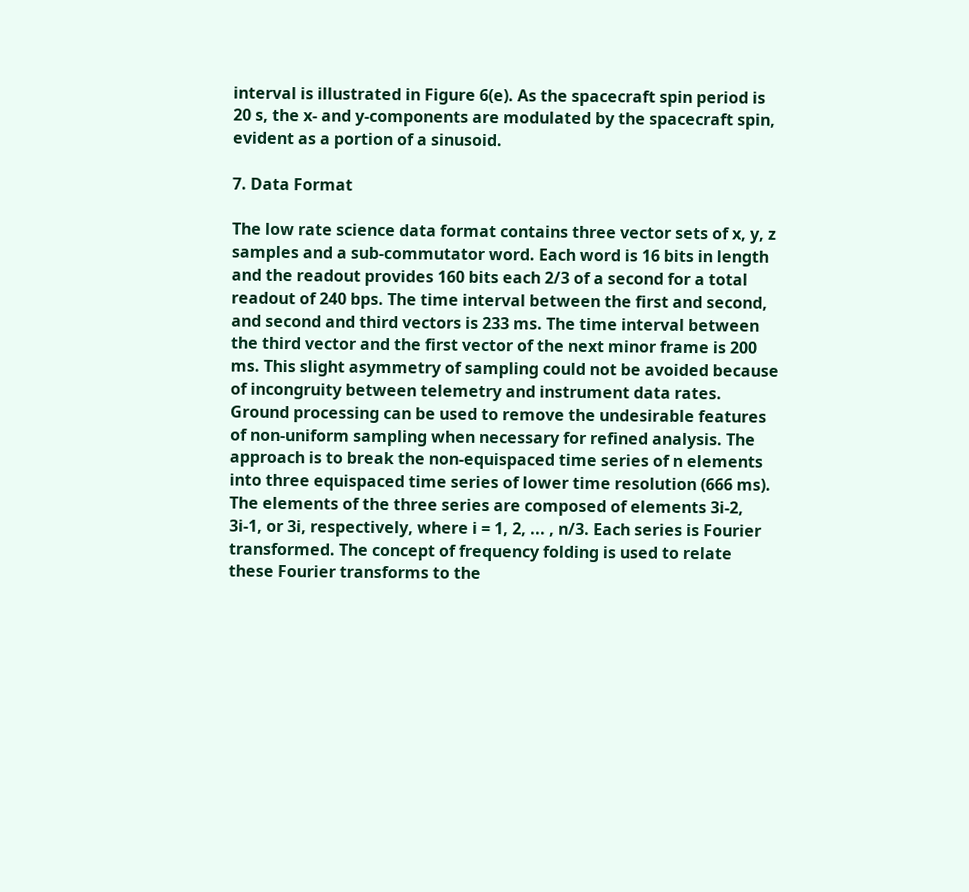interval is illustrated in Figure 6(e). As the spacecraft spin period is 20 s, the x- and y-components are modulated by the spacecraft spin, evident as a portion of a sinusoid.

7. Data Format

The low rate science data format contains three vector sets of x, y, z samples and a sub-commutator word. Each word is 16 bits in length and the readout provides 160 bits each 2/3 of a second for a total readout of 240 bps. The time interval between the first and second, and second and third vectors is 233 ms. The time interval between the third vector and the first vector of the next minor frame is 200 ms. This slight asymmetry of sampling could not be avoided because of incongruity between telemetry and instrument data rates. Ground processing can be used to remove the undesirable features of non-uniform sampling when necessary for refined analysis. The approach is to break the non-equispaced time series of n elements into three equispaced time series of lower time resolution (666 ms). The elements of the three series are composed of elements 3i-2, 3i-1, or 3i, respectively, where i = 1, 2, ... , n/3. Each series is Fourier transformed. The concept of frequency folding is used to relate these Fourier transforms to the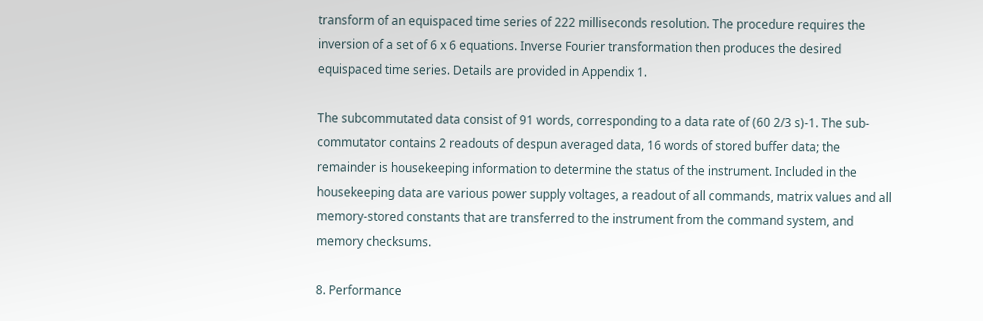transform of an equispaced time series of 222 milliseconds resolution. The procedure requires the inversion of a set of 6 x 6 equations. Inverse Fourier transformation then produces the desired equispaced time series. Details are provided in Appendix 1.

The subcommutated data consist of 91 words, corresponding to a data rate of (60 2/3 s)-1. The sub-commutator contains 2 readouts of despun averaged data, 16 words of stored buffer data; the remainder is housekeeping information to determine the status of the instrument. Included in the housekeeping data are various power supply voltages, a readout of all commands, matrix values and all memory-stored constants that are transferred to the instrument from the command system, and memory checksums.

8. Performance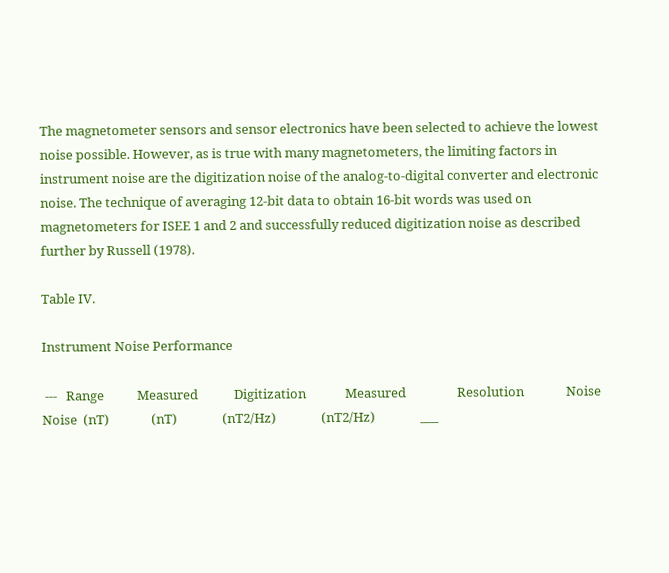The magnetometer sensors and sensor electronics have been selected to achieve the lowest noise possible. However, as is true with many magnetometers, the limiting factors in instrument noise are the digitization noise of the analog-to-digital converter and electronic noise. The technique of averaging 12-bit data to obtain 16-bit words was used on magnetometers for ISEE 1 and 2 and successfully reduced digitization noise as described further by Russell (1978).

Table IV.

Instrument Noise Performance

 ---   Range           Measured            Digitization             Measured                 Resolution              Noise                  Noise  (nT)              (nT)               (nT2/Hz)               (nT2/Hz)               ___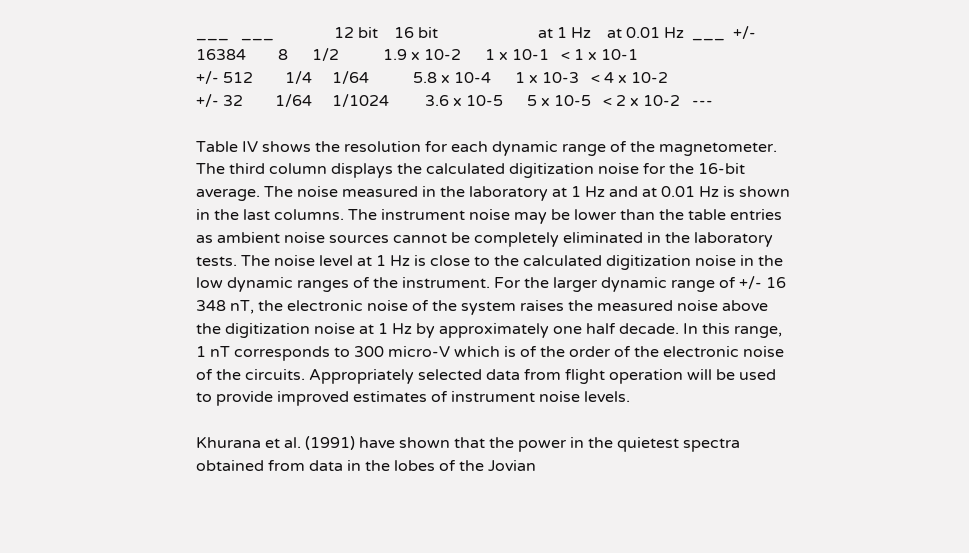___   ___               12 bit    16 bit                         at 1 Hz    at 0.01 Hz  ___  +/- 16384        8      1/2           1.9 x 10-2      1 x 10-1   < 1 x 10-1                                                                     +/- 512        1/4     1/64           5.8 x 10-4      1 x 10-3   < 4 x 10-2                                                                   +/- 32        1/64     1/1024         3.6 x 10-5      5 x 10-5   < 2 x 10-2   ---

Table IV shows the resolution for each dynamic range of the magnetometer. The third column displays the calculated digitization noise for the 16-bit average. The noise measured in the laboratory at 1 Hz and at 0.01 Hz is shown in the last columns. The instrument noise may be lower than the table entries as ambient noise sources cannot be completely eliminated in the laboratory tests. The noise level at 1 Hz is close to the calculated digitization noise in the low dynamic ranges of the instrument. For the larger dynamic range of +/- 16 348 nT, the electronic noise of the system raises the measured noise above the digitization noise at 1 Hz by approximately one half decade. In this range, 1 nT corresponds to 300 micro-V which is of the order of the electronic noise of the circuits. Appropriately selected data from flight operation will be used to provide improved estimates of instrument noise levels.

Khurana et al. (1991) have shown that the power in the quietest spectra obtained from data in the lobes of the Jovian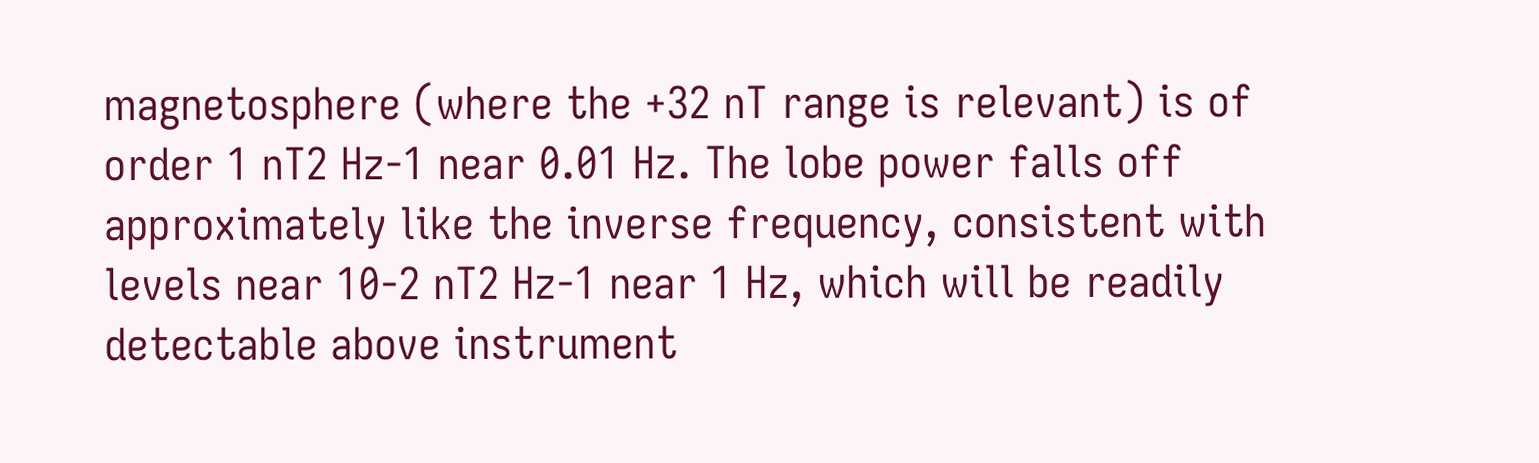magnetosphere (where the +32 nT range is relevant) is of order 1 nT2 Hz-1 near 0.01 Hz. The lobe power falls off approximately like the inverse frequency, consistent with levels near 10-2 nT2 Hz-1 near 1 Hz, which will be readily detectable above instrument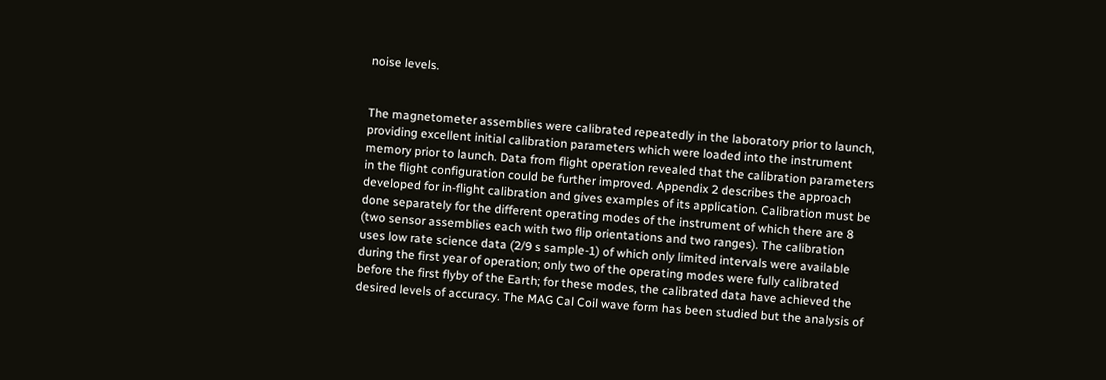noise levels.


The magnetometer assemblies were calibrated repeatedly in the laboratory prior to launch, providing excellent initial calibration parameters which were loaded into the instrument memory prior to launch. Data from flight operation revealed that the calibration parameters in the flight configuration could be further improved. Appendix 2 describes the approach developed for in-flight calibration and gives examples of its application. Calibration must be done separately for the different operating modes of the instrument of which there are 8 (two sensor assemblies each with two flip orientations and two ranges). The calibration uses low rate science data (2/9 s sample-1) of which only limited intervals were available during the first year of operation; only two of the operating modes were fully calibrated before the first flyby of the Earth; for these modes, the calibrated data have achieved the desired levels of accuracy. The MAG Cal Coil wave form has been studied but the analysis of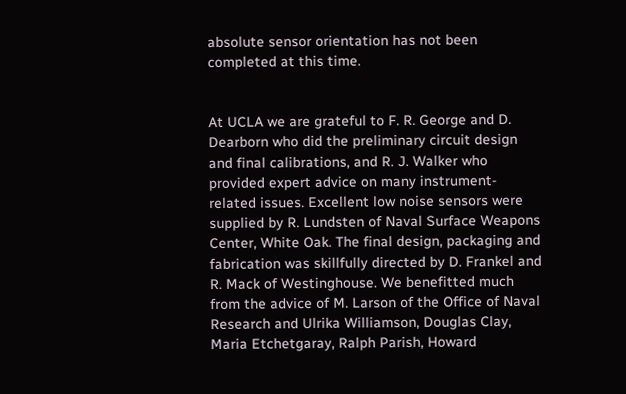absolute sensor orientation has not been completed at this time.


At UCLA we are grateful to F. R. George and D. Dearborn who did the preliminary circuit design and final calibrations, and R. J. Walker who provided expert advice on many instrument-related issues. Excellent low noise sensors were supplied by R. Lundsten of Naval Surface Weapons Center, White Oak. The final design, packaging and fabrication was skillfully directed by D. Frankel and R. Mack of Westinghouse. We benefitted much from the advice of M. Larson of the Office of Naval Research and Ulrika Williamson, Douglas Clay, Maria Etchetgaray, Ralph Parish, Howard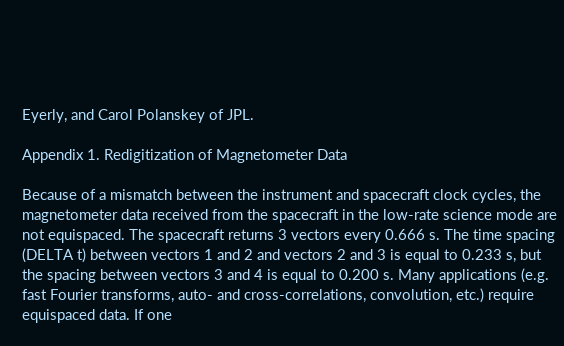Eyerly, and Carol Polanskey of JPL.

Appendix 1. Redigitization of Magnetometer Data

Because of a mismatch between the instrument and spacecraft clock cycles, the magnetometer data received from the spacecraft in the low-rate science mode are not equispaced. The spacecraft returns 3 vectors every 0.666 s. The time spacing (DELTA t) between vectors 1 and 2 and vectors 2 and 3 is equal to 0.233 s, but the spacing between vectors 3 and 4 is equal to 0.200 s. Many applications (e.g. fast Fourier transforms, auto- and cross-correlations, convolution, etc.) require equispaced data. If one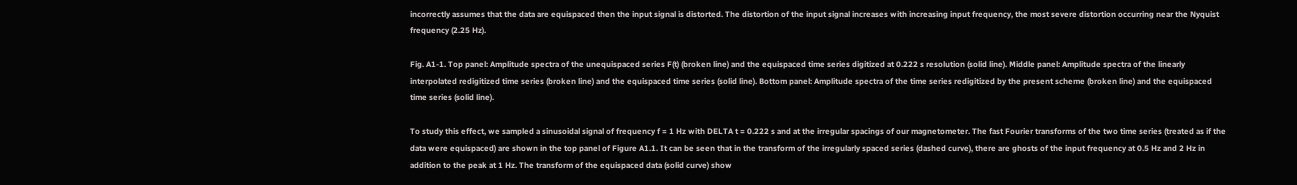incorrectly assumes that the data are equispaced then the input signal is distorted. The distortion of the input signal increases with increasing input frequency, the most severe distortion occurring near the Nyquist frequency (2.25 Hz).

Fig. A1-1. Top panel: Amplitude spectra of the unequispaced series F(t) (broken line) and the equispaced time series digitized at 0.222 s resolution (solid line). Middle panel: Amplitude spectra of the linearly interpolated redigitized time series (broken line) and the equispaced time series (solid line). Bottom panel: Amplitude spectra of the time series redigitized by the present scheme (broken line) and the equispaced time series (solid line).

To study this effect, we sampled a sinusoidal signal of frequency f = 1 Hz with DELTA t = 0.222 s and at the irregular spacings of our magnetometer. The fast Fourier transforms of the two time series (treated as if the data were equispaced) are shown in the top panel of Figure A1.1. It can be seen that in the transform of the irregularly spaced series (dashed curve), there are ghosts of the input frequency at 0.5 Hz and 2 Hz in addition to the peak at 1 Hz. The transform of the equispaced data (solid curve) show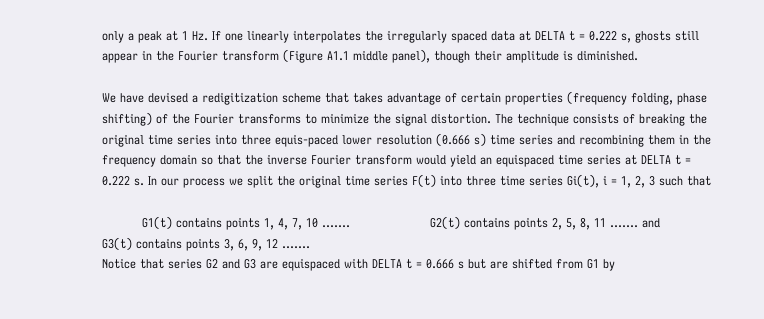only a peak at 1 Hz. If one linearly interpolates the irregularly spaced data at DELTA t = 0.222 s, ghosts still appear in the Fourier transform (Figure A1.1 middle panel), though their amplitude is diminished.

We have devised a redigitization scheme that takes advantage of certain properties (frequency folding, phase shifting) of the Fourier transforms to minimize the signal distortion. The technique consists of breaking the original time series into three equis-paced lower resolution (0.666 s) time series and recombining them in the frequency domain so that the inverse Fourier transform would yield an equispaced time series at DELTA t = 0.222 s. In our process we split the original time series F(t) into three time series Gi(t), i = 1, 2, 3 such that

          G1(t) contains points 1, 4, 7, 10 .......                    G2(t) contains points 2, 5, 8, 11 ....... and          G3(t) contains points 3, 6, 9, 12 .......
Notice that series G2 and G3 are equispaced with DELTA t = 0.666 s but are shifted from G1 by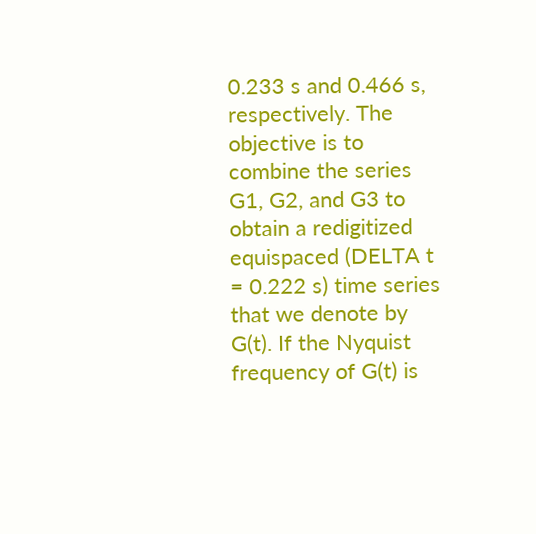0.233 s and 0.466 s, respectively. The objective is to combine the series G1, G2, and G3 to obtain a redigitized equispaced (DELTA t = 0.222 s) time series that we denote by G(t). If the Nyquist frequency of G(t) is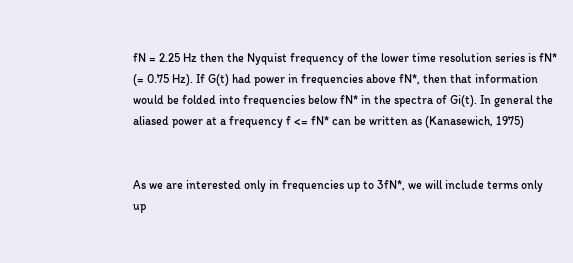fN = 2.25 Hz then the Nyquist frequency of the lower time resolution series is fN* (= 0.75 Hz). If G(t) had power in frequencies above fN*, then that information would be folded into frequencies below fN* in the spectra of Gi(t). In general the aliased power at a frequency f <= fN* can be written as (Kanasewich, 1975)


As we are interested only in frequencies up to 3fN*, we will include terms only up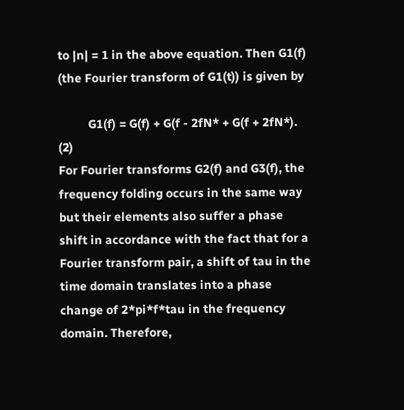to |n| = 1 in the above equation. Then G1(f) (the Fourier transform of G1(t)) is given by

          G1(f) = G(f) + G(f - 2fN* + G(f + 2fN*).          (2)
For Fourier transforms G2(f) and G3(f), the frequency folding occurs in the same way but their elements also suffer a phase shift in accordance with the fact that for a Fourier transform pair, a shift of tau in the time domain translates into a phase change of 2*pi*f*tau in the frequency domain. Therefore,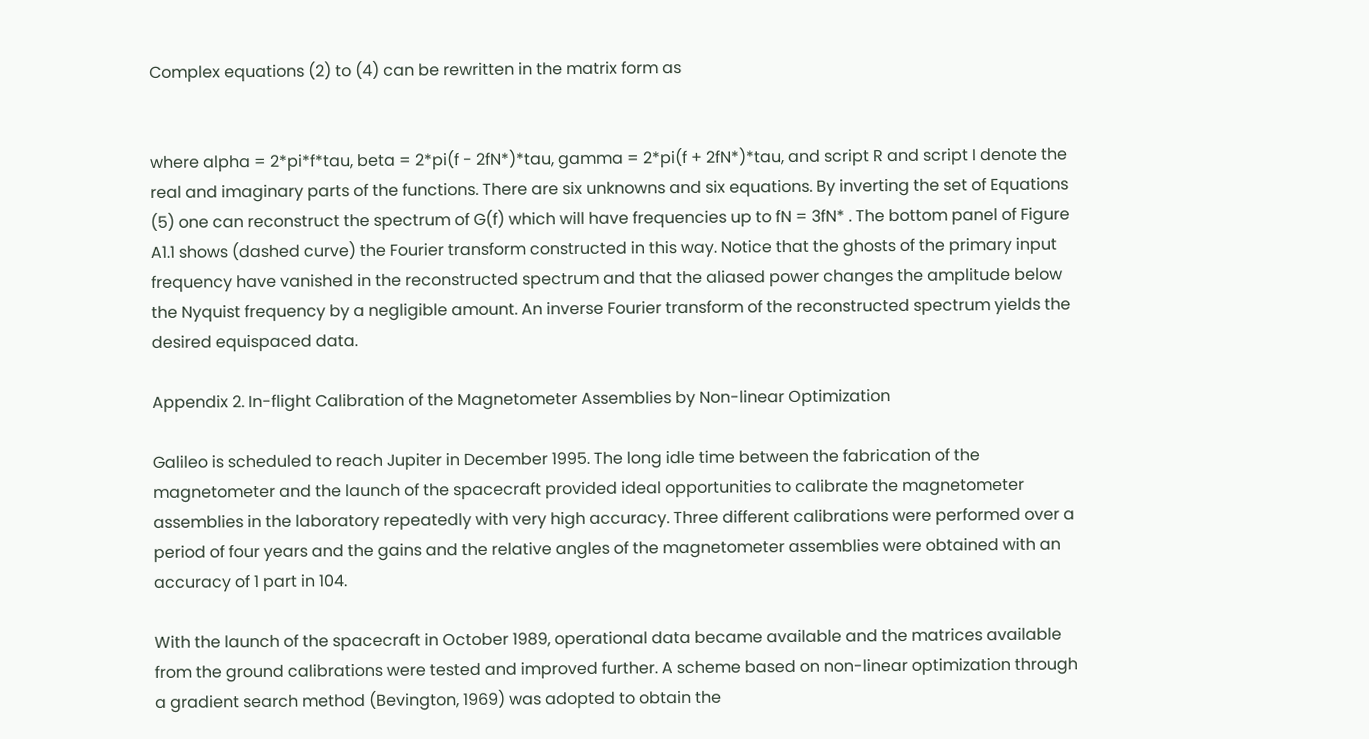Complex equations (2) to (4) can be rewritten in the matrix form as


where alpha = 2*pi*f*tau, beta = 2*pi(f - 2fN*)*tau, gamma = 2*pi(f + 2fN*)*tau, and script R and script I denote the real and imaginary parts of the functions. There are six unknowns and six equations. By inverting the set of Equations (5) one can reconstruct the spectrum of G(f) which will have frequencies up to fN = 3fN* . The bottom panel of Figure A1.1 shows (dashed curve) the Fourier transform constructed in this way. Notice that the ghosts of the primary input frequency have vanished in the reconstructed spectrum and that the aliased power changes the amplitude below the Nyquist frequency by a negligible amount. An inverse Fourier transform of the reconstructed spectrum yields the desired equispaced data.

Appendix 2. In-flight Calibration of the Magnetometer Assemblies by Non-linear Optimization

Galileo is scheduled to reach Jupiter in December 1995. The long idle time between the fabrication of the magnetometer and the launch of the spacecraft provided ideal opportunities to calibrate the magnetometer assemblies in the laboratory repeatedly with very high accuracy. Three different calibrations were performed over a period of four years and the gains and the relative angles of the magnetometer assemblies were obtained with an accuracy of 1 part in 104.

With the launch of the spacecraft in October 1989, operational data became available and the matrices available from the ground calibrations were tested and improved further. A scheme based on non-linear optimization through a gradient search method (Bevington, 1969) was adopted to obtain the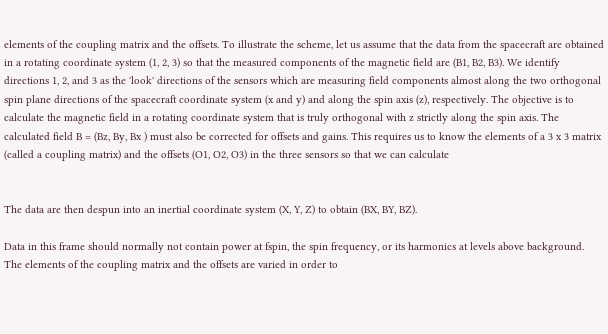elements of the coupling matrix and the offsets. To illustrate the scheme, let us assume that the data from the spacecraft are obtained in a rotating coordinate system (1, 2, 3) so that the measured components of the magnetic field are (B1, B2, B3). We identify directions 1, 2, and 3 as the 'look' directions of the sensors which are measuring field components almost along the two orthogonal spin plane directions of the spacecraft coordinate system (x and y) and along the spin axis (z), respectively. The objective is to calculate the magnetic field in a rotating coordinate system that is truly orthogonal with z strictly along the spin axis. The calculated field B = (Bz, By, Bx ) must also be corrected for offsets and gains. This requires us to know the elements of a 3 x 3 matrix (called a coupling matrix) and the offsets (O1, O2, O3) in the three sensors so that we can calculate


The data are then despun into an inertial coordinate system (X, Y, Z) to obtain (BX, BY, BZ).

Data in this frame should normally not contain power at fspin, the spin frequency, or its harmonics at levels above background. The elements of the coupling matrix and the offsets are varied in order to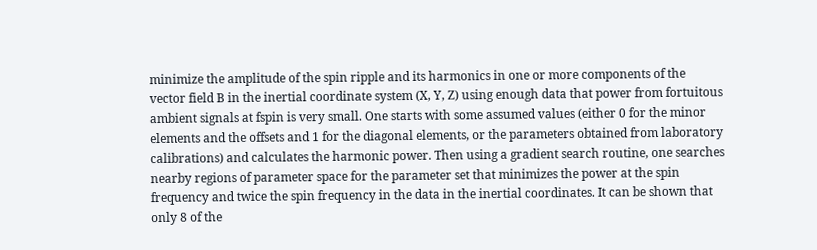minimize the amplitude of the spin ripple and its harmonics in one or more components of the vector field B in the inertial coordinate system (X, Y, Z) using enough data that power from fortuitous ambient signals at fspin is very small. One starts with some assumed values (either 0 for the minor elements and the offsets and 1 for the diagonal elements, or the parameters obtained from laboratory calibrations) and calculates the harmonic power. Then using a gradient search routine, one searches nearby regions of parameter space for the parameter set that minimizes the power at the spin frequency and twice the spin frequency in the data in the inertial coordinates. It can be shown that only 8 of the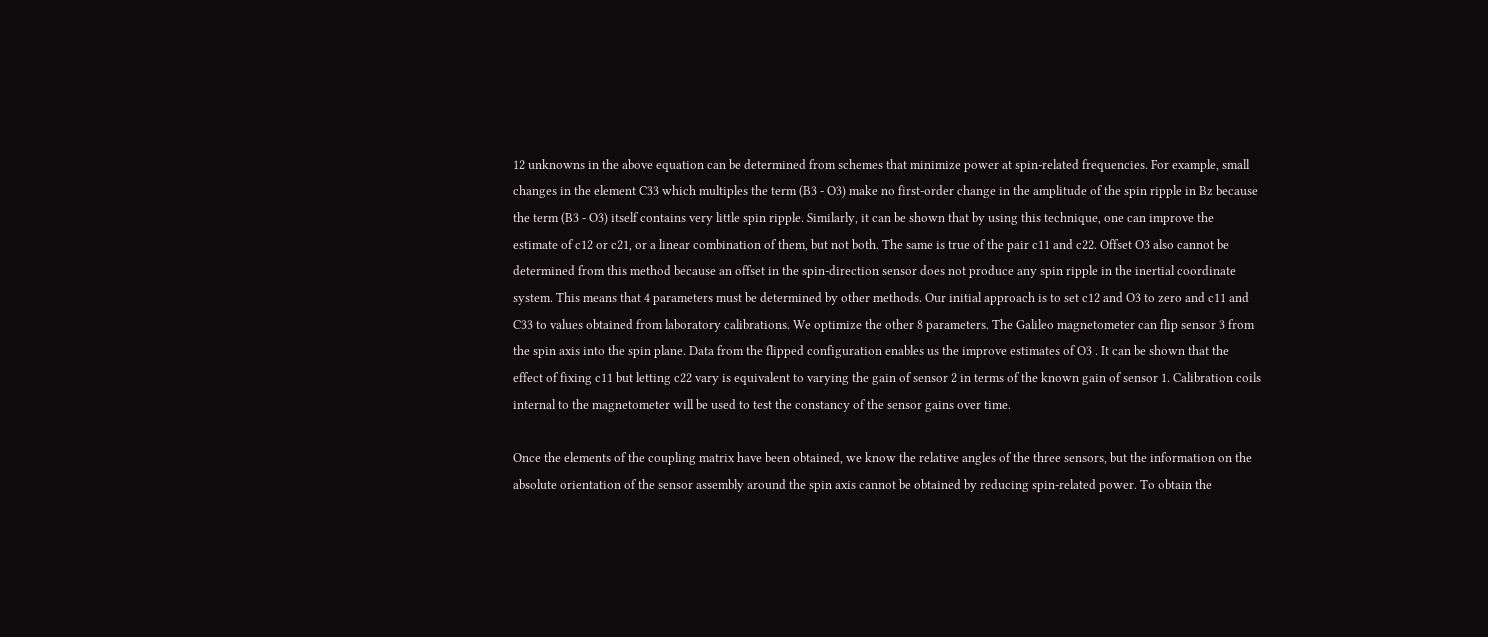12 unknowns in the above equation can be determined from schemes that minimize power at spin-related frequencies. For example, small changes in the element C33 which multiples the term (B3 - O3) make no first-order change in the amplitude of the spin ripple in Bz because the term (B3 - O3) itself contains very little spin ripple. Similarly, it can be shown that by using this technique, one can improve the estimate of c12 or c21, or a linear combination of them, but not both. The same is true of the pair c11 and c22. Offset O3 also cannot be determined from this method because an offset in the spin-direction sensor does not produce any spin ripple in the inertial coordinate system. This means that 4 parameters must be determined by other methods. Our initial approach is to set c12 and O3 to zero and c11 and C33 to values obtained from laboratory calibrations. We optimize the other 8 parameters. The Galileo magnetometer can flip sensor 3 from the spin axis into the spin plane. Data from the flipped configuration enables us the improve estimates of O3 . It can be shown that the effect of fixing c11 but letting c22 vary is equivalent to varying the gain of sensor 2 in terms of the known gain of sensor 1. Calibration coils internal to the magnetometer will be used to test the constancy of the sensor gains over time.

Once the elements of the coupling matrix have been obtained, we know the relative angles of the three sensors, but the information on the absolute orientation of the sensor assembly around the spin axis cannot be obtained by reducing spin-related power. To obtain the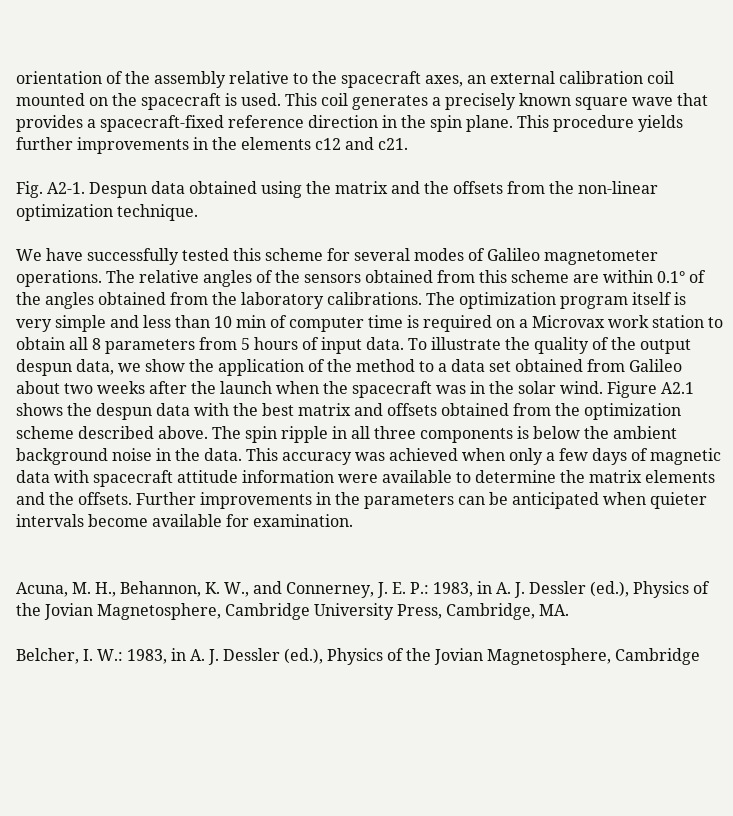orientation of the assembly relative to the spacecraft axes, an external calibration coil mounted on the spacecraft is used. This coil generates a precisely known square wave that provides a spacecraft-fixed reference direction in the spin plane. This procedure yields further improvements in the elements c12 and c21.

Fig. A2-1. Despun data obtained using the matrix and the offsets from the non-linear optimization technique.

We have successfully tested this scheme for several modes of Galileo magnetometer operations. The relative angles of the sensors obtained from this scheme are within 0.1° of the angles obtained from the laboratory calibrations. The optimization program itself is very simple and less than 10 min of computer time is required on a Microvax work station to obtain all 8 parameters from 5 hours of input data. To illustrate the quality of the output despun data, we show the application of the method to a data set obtained from Galileo about two weeks after the launch when the spacecraft was in the solar wind. Figure A2.1 shows the despun data with the best matrix and offsets obtained from the optimization scheme described above. The spin ripple in all three components is below the ambient background noise in the data. This accuracy was achieved when only a few days of magnetic data with spacecraft attitude information were available to determine the matrix elements and the offsets. Further improvements in the parameters can be anticipated when quieter intervals become available for examination.


Acuna, M. H., Behannon, K. W., and Connerney, J. E. P.: 1983, in A. J. Dessler (ed.), Physics of the Jovian Magnetosphere, Cambridge University Press, Cambridge, MA.

Belcher, I. W.: 1983, in A. J. Dessler (ed.), Physics of the Jovian Magnetosphere, Cambridge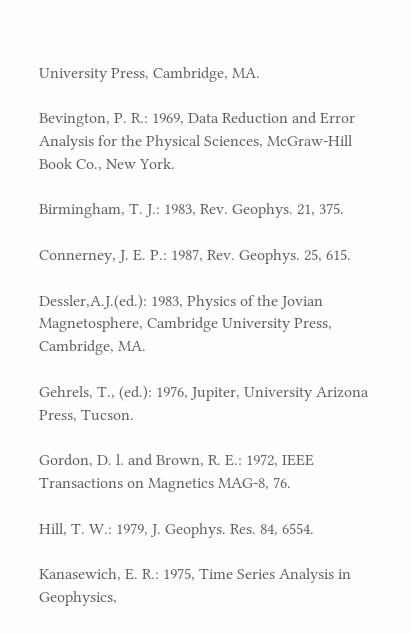University Press, Cambridge, MA.

Bevington, P. R.: 1969, Data Reduction and Error Analysis for the Physical Sciences, McGraw-Hill Book Co., New York.

Birmingham, T. J.: 1983, Rev. Geophys. 21, 375.

Connerney, J. E. P.: 1987, Rev. Geophys. 25, 615.

Dessler,A.J.(ed.): 1983, Physics of the Jovian Magnetosphere, Cambridge University Press, Cambridge, MA.

Gehrels, T., (ed.): 1976, Jupiter, University Arizona Press, Tucson.

Gordon, D. l. and Brown, R. E.: 1972, IEEE Transactions on Magnetics MAG-8, 76.

Hill, T. W.: 1979, J. Geophys. Res. 84, 6554.

Kanasewich, E. R.: 1975, Time Series Analysis in Geophysics,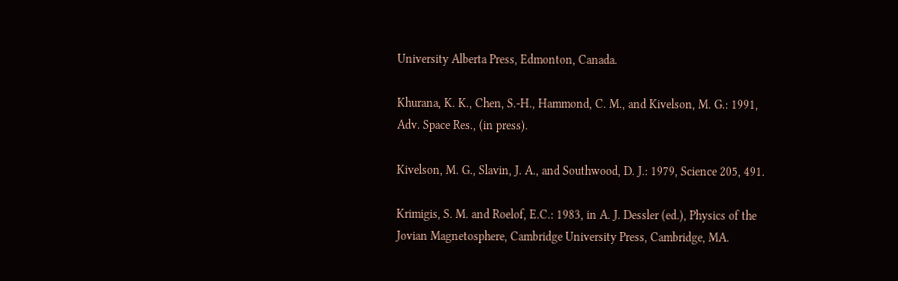University Alberta Press, Edmonton, Canada.

Khurana, K. K., Chen, S.-H., Hammond, C. M., and Kivelson, M. G.: 1991, Adv. Space Res., (in press).

Kivelson, M. G., Slavin, J. A., and Southwood, D. J.: 1979, Science 205, 491.

Krimigis, S. M. and Roelof, E.C.: 1983, in A. J. Dessler (ed.), Physics of the Jovian Magnetosphere, Cambridge University Press, Cambridge, MA.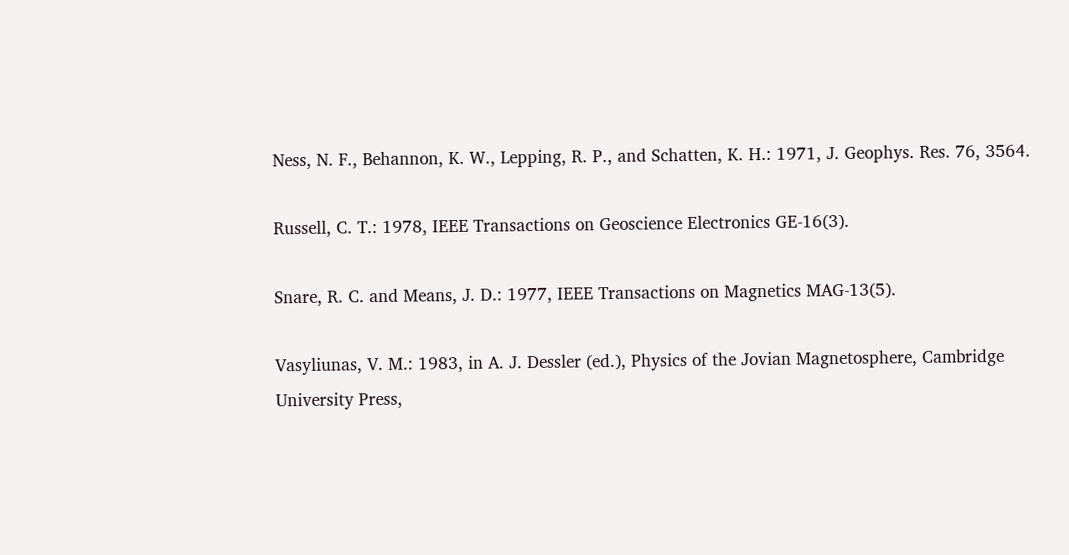Ness, N. F., Behannon, K. W., Lepping, R. P., and Schatten, K. H.: 1971, J. Geophys. Res. 76, 3564.

Russell, C. T.: 1978, IEEE Transactions on Geoscience Electronics GE-16(3).

Snare, R. C. and Means, J. D.: 1977, IEEE Transactions on Magnetics MAG-13(5).

Vasyliunas, V. M.: 1983, in A. J. Dessler (ed.), Physics of the Jovian Magnetosphere, Cambridge University Press,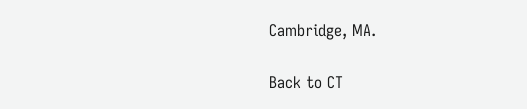Cambridge, MA.

Back to CT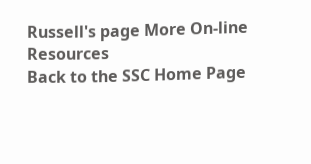Russell's page More On-line Resources
Back to the SSC Home Page